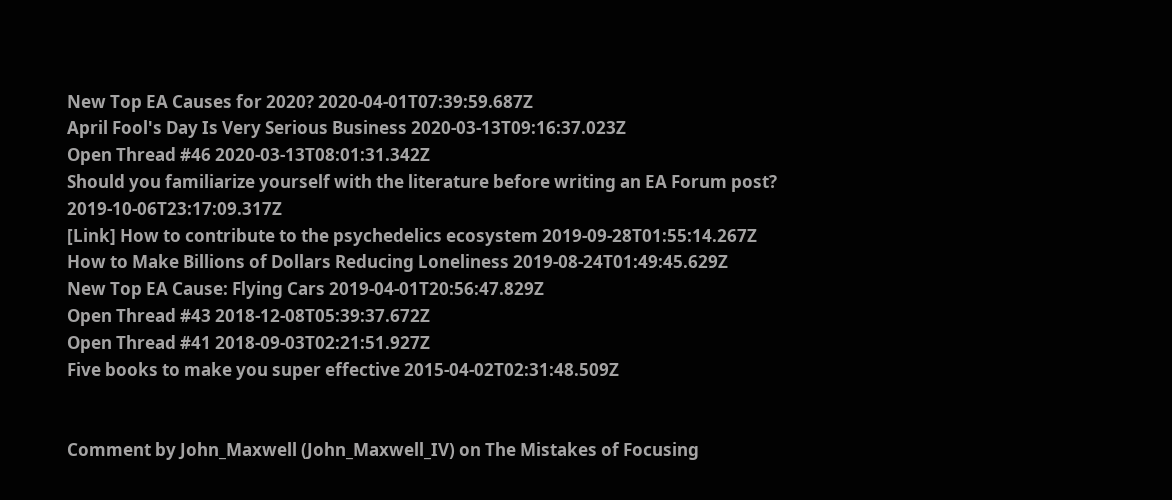New Top EA Causes for 2020? 2020-04-01T07:39:59.687Z
April Fool's Day Is Very Serious Business 2020-03-13T09:16:37.023Z
Open Thread #46 2020-03-13T08:01:31.342Z
Should you familiarize yourself with the literature before writing an EA Forum post? 2019-10-06T23:17:09.317Z
[Link] How to contribute to the psychedelics ecosystem 2019-09-28T01:55:14.267Z
How to Make Billions of Dollars Reducing Loneliness 2019-08-24T01:49:45.629Z
New Top EA Cause: Flying Cars 2019-04-01T20:56:47.829Z
Open Thread #43 2018-12-08T05:39:37.672Z
Open Thread #41 2018-09-03T02:21:51.927Z
Five books to make you super effective 2015-04-02T02:31:48.509Z


Comment by John_Maxwell (John_Maxwell_IV) on The Mistakes of Focusing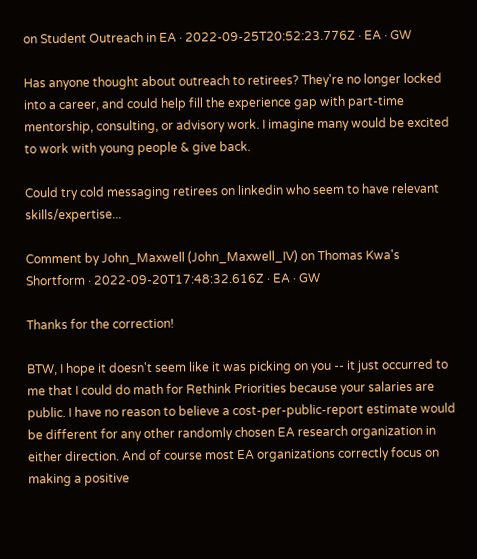on Student Outreach in EA · 2022-09-25T20:52:23.776Z · EA · GW

Has anyone thought about outreach to retirees? They're no longer locked into a career, and could help fill the experience gap with part-time mentorship, consulting, or advisory work. I imagine many would be excited to work with young people & give back.

Could try cold messaging retirees on linkedin who seem to have relevant skills/expertise...

Comment by John_Maxwell (John_Maxwell_IV) on Thomas Kwa's Shortform · 2022-09-20T17:48:32.616Z · EA · GW

Thanks for the correction!

BTW, I hope it doesn't seem like it was picking on you -- it just occurred to me that I could do math for Rethink Priorities because your salaries are public. I have no reason to believe a cost-per-public-report estimate would be different for any other randomly chosen EA research organization in either direction. And of course most EA organizations correctly focus on making a positive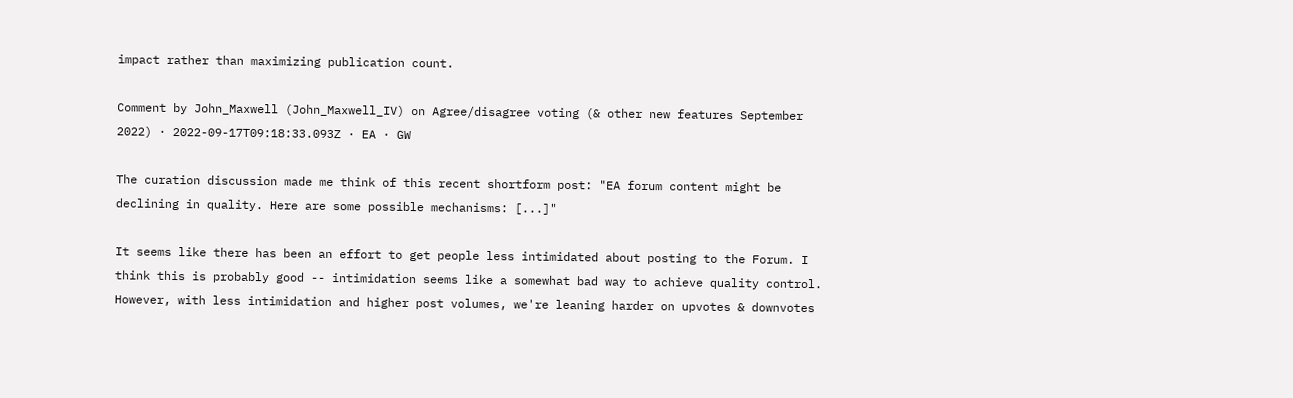impact rather than maximizing publication count.

Comment by John_Maxwell (John_Maxwell_IV) on Agree/disagree voting (& other new features September 2022) · 2022-09-17T09:18:33.093Z · EA · GW

The curation discussion made me think of this recent shortform post: "EA forum content might be declining in quality. Here are some possible mechanisms: [...]"

It seems like there has been an effort to get people less intimidated about posting to the Forum. I think this is probably good -- intimidation seems like a somewhat bad way to achieve quality control. However, with less intimidation and higher post volumes, we're leaning harder on upvotes & downvotes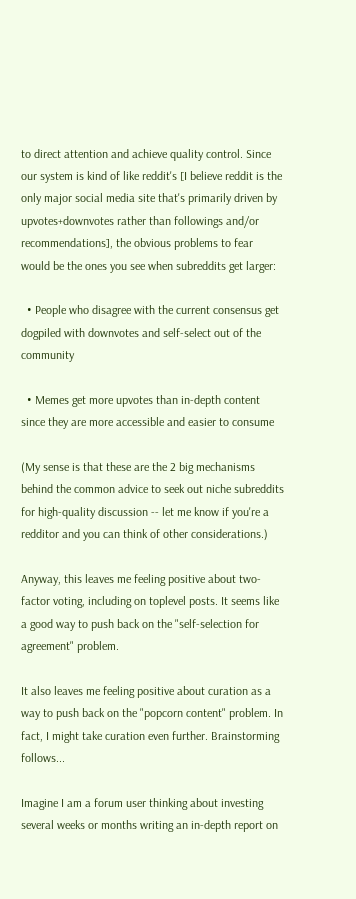to direct attention and achieve quality control. Since our system is kind of like reddit's [I believe reddit is the only major social media site that's primarily driven by upvotes+downvotes rather than followings and/or recommendations], the obvious problems to fear would be the ones you see when subreddits get larger:

  • People who disagree with the current consensus get dogpiled with downvotes and self-select out of the community

  • Memes get more upvotes than in-depth content since they are more accessible and easier to consume

(My sense is that these are the 2 big mechanisms behind the common advice to seek out niche subreddits for high-quality discussion -- let me know if you're a redditor and you can think of other considerations.)

Anyway, this leaves me feeling positive about two-factor voting, including on toplevel posts. It seems like a good way to push back on the "self-selection for agreement" problem.

It also leaves me feeling positive about curation as a way to push back on the "popcorn content" problem. In fact, I might take curation even further. Brainstorming follows...

Imagine I am a forum user thinking about investing several weeks or months writing an in-depth report on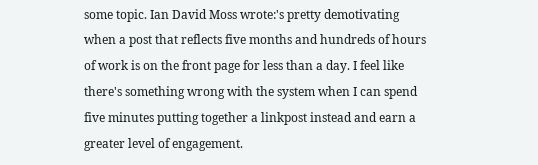some topic. Ian David Moss wrote:'s pretty demotivating when a post that reflects five months and hundreds of hours of work is on the front page for less than a day. I feel like there's something wrong with the system when I can spend five minutes putting together a linkpost instead and earn a greater level of engagement.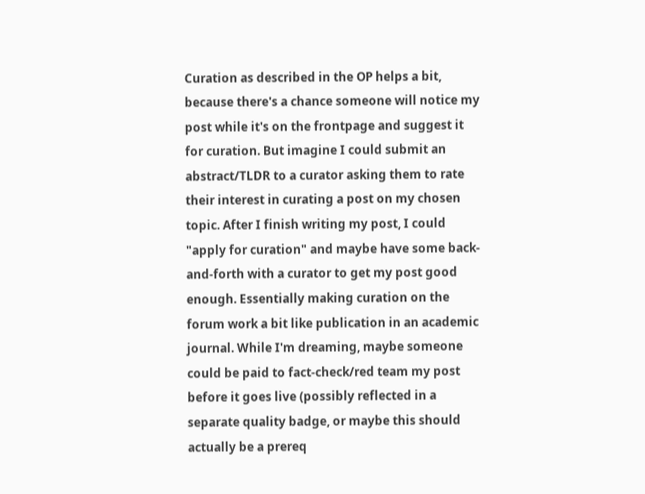Curation as described in the OP helps a bit, because there's a chance someone will notice my post while it's on the frontpage and suggest it for curation. But imagine I could submit an abstract/TLDR to a curator asking them to rate their interest in curating a post on my chosen topic. After I finish writing my post, I could "apply for curation" and maybe have some back-and-forth with a curator to get my post good enough. Essentially making curation on the forum work a bit like publication in an academic journal. While I'm dreaming, maybe someone could be paid to fact-check/red team my post before it goes live (possibly reflected in a separate quality badge, or maybe this should actually be a prereq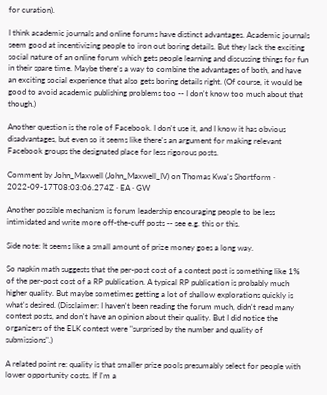for curation).

I think academic journals and online forums have distinct advantages. Academic journals seem good at incentivizing people to iron out boring details. But they lack the exciting social nature of an online forum which gets people learning and discussing things for fun in their spare time. Maybe there's a way to combine the advantages of both, and have an exciting social experience that also gets boring details right. (Of course, it would be good to avoid academic publishing problems too -- I don't know too much about that though.)

Another question is the role of Facebook. I don't use it, and I know it has obvious disadvantages, but even so it seems like there's an argument for making relevant Facebook groups the designated place for less rigorous posts.

Comment by John_Maxwell (John_Maxwell_IV) on Thomas Kwa's Shortform · 2022-09-17T08:03:06.274Z · EA · GW

Another possible mechanism is forum leadership encouraging people to be less intimidated and write more off-the-cuff posts -- see e.g. this or this.

Side note: It seems like a small amount of prize money goes a long way.

So napkin math suggests that the per-post cost of a contest post is something like 1% of the per-post cost of a RP publication. A typical RP publication is probably much higher quality. But maybe sometimes getting a lot of shallow explorations quickly is what's desired. (Disclaimer: I haven't been reading the forum much, didn't read many contest posts, and don't have an opinion about their quality. But I did notice the organizers of the ELK contest were "surprised by the number and quality of submissions".)

A related point re: quality is that smaller prize pools presumably select for people with lower opportunity costs. If I'm a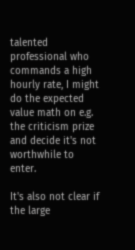talented professional who commands a high hourly rate, I might do the expected value math on e.g. the criticism prize and decide it's not worthwhile to enter.

It's also not clear if the large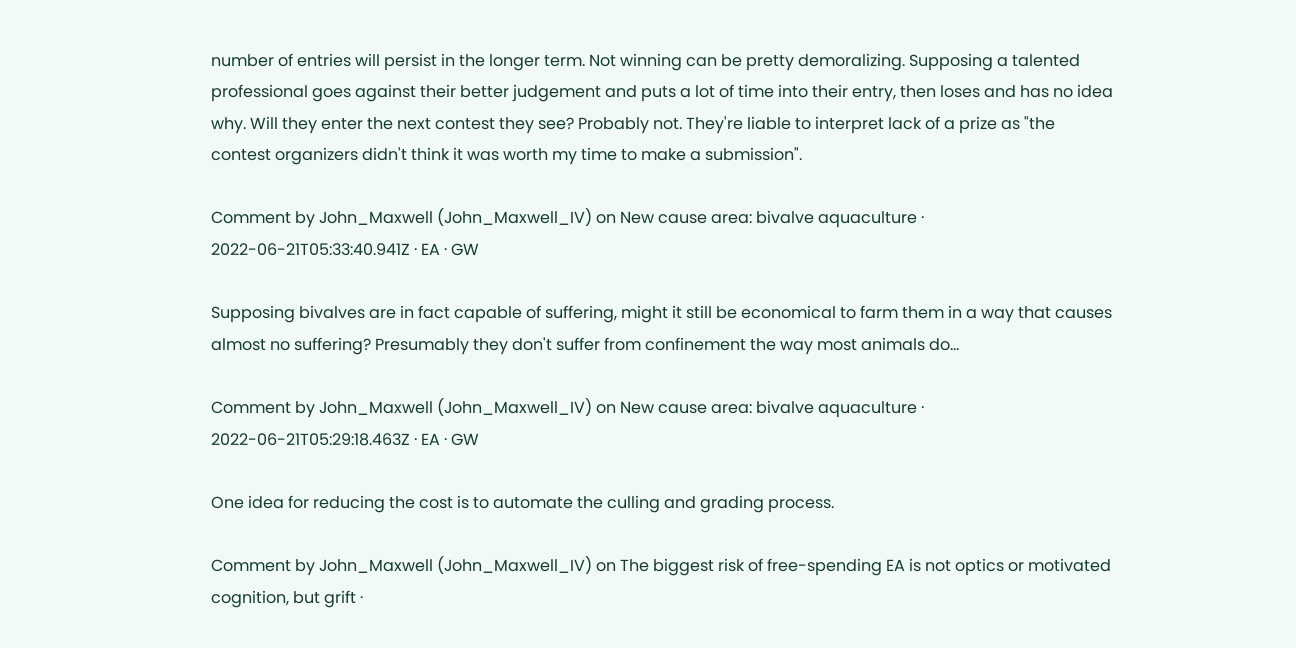number of entries will persist in the longer term. Not winning can be pretty demoralizing. Supposing a talented professional goes against their better judgement and puts a lot of time into their entry, then loses and has no idea why. Will they enter the next contest they see? Probably not. They're liable to interpret lack of a prize as "the contest organizers didn't think it was worth my time to make a submission".

Comment by John_Maxwell (John_Maxwell_IV) on New cause area: bivalve aquaculture · 2022-06-21T05:33:40.941Z · EA · GW

Supposing bivalves are in fact capable of suffering, might it still be economical to farm them in a way that causes almost no suffering? Presumably they don't suffer from confinement the way most animals do...

Comment by John_Maxwell (John_Maxwell_IV) on New cause area: bivalve aquaculture · 2022-06-21T05:29:18.463Z · EA · GW

One idea for reducing the cost is to automate the culling and grading process.

Comment by John_Maxwell (John_Maxwell_IV) on The biggest risk of free-spending EA is not optics or motivated cognition, but grift ·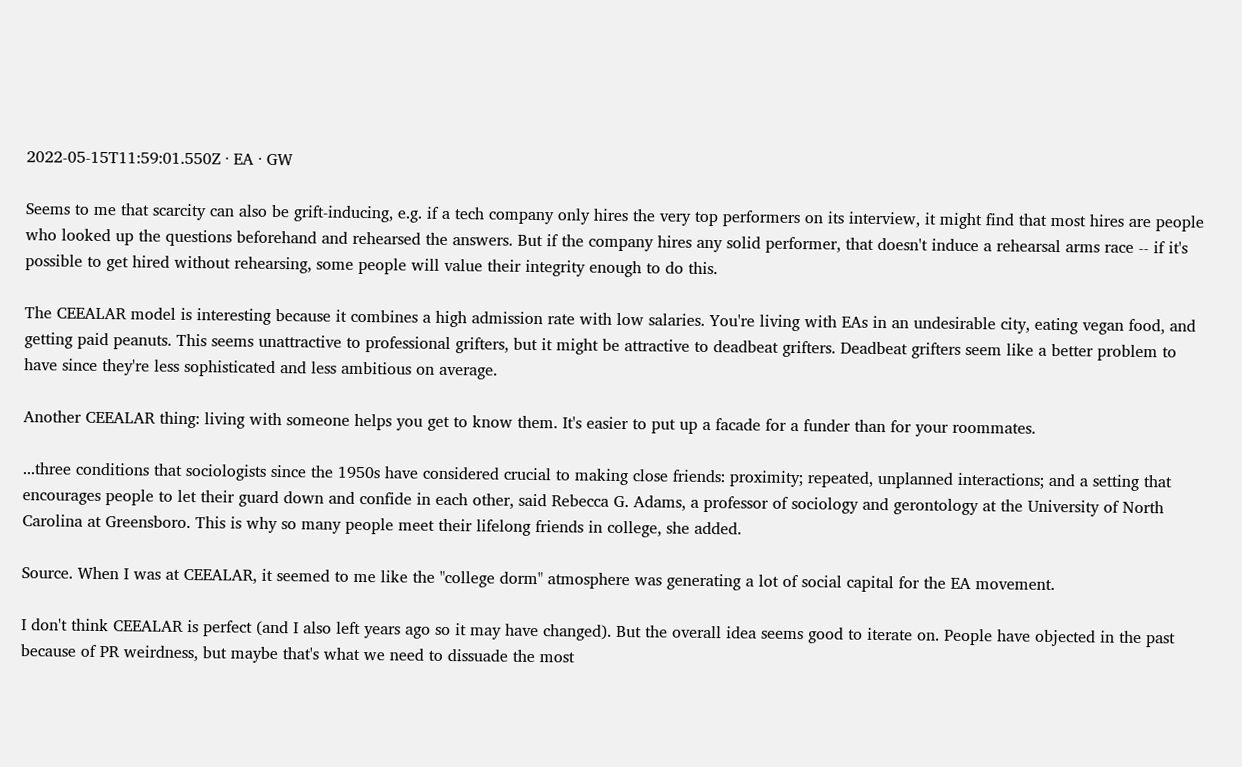2022-05-15T11:59:01.550Z · EA · GW

Seems to me that scarcity can also be grift-inducing, e.g. if a tech company only hires the very top performers on its interview, it might find that most hires are people who looked up the questions beforehand and rehearsed the answers. But if the company hires any solid performer, that doesn't induce a rehearsal arms race -- if it's possible to get hired without rehearsing, some people will value their integrity enough to do this.

The CEEALAR model is interesting because it combines a high admission rate with low salaries. You're living with EAs in an undesirable city, eating vegan food, and getting paid peanuts. This seems unattractive to professional grifters, but it might be attractive to deadbeat grifters. Deadbeat grifters seem like a better problem to have since they're less sophisticated and less ambitious on average.

Another CEEALAR thing: living with someone helps you get to know them. It's easier to put up a facade for a funder than for your roommates.

...three conditions that sociologists since the 1950s have considered crucial to making close friends: proximity; repeated, unplanned interactions; and a setting that encourages people to let their guard down and confide in each other, said Rebecca G. Adams, a professor of sociology and gerontology at the University of North Carolina at Greensboro. This is why so many people meet their lifelong friends in college, she added.

Source. When I was at CEEALAR, it seemed to me like the "college dorm" atmosphere was generating a lot of social capital for the EA movement.

I don't think CEEALAR is perfect (and I also left years ago so it may have changed). But the overall idea seems good to iterate on. People have objected in the past because of PR weirdness, but maybe that's what we need to dissuade the most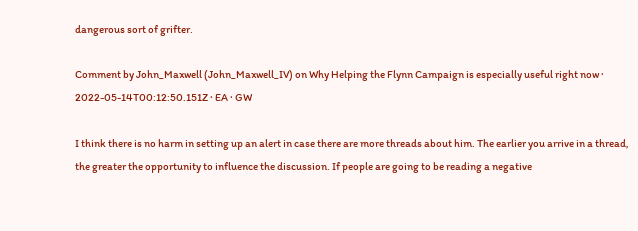dangerous sort of grifter.

Comment by John_Maxwell (John_Maxwell_IV) on Why Helping the Flynn Campaign is especially useful right now · 2022-05-14T00:12:50.151Z · EA · GW

I think there is no harm in setting up an alert in case there are more threads about him. The earlier you arrive in a thread, the greater the opportunity to influence the discussion. If people are going to be reading a negative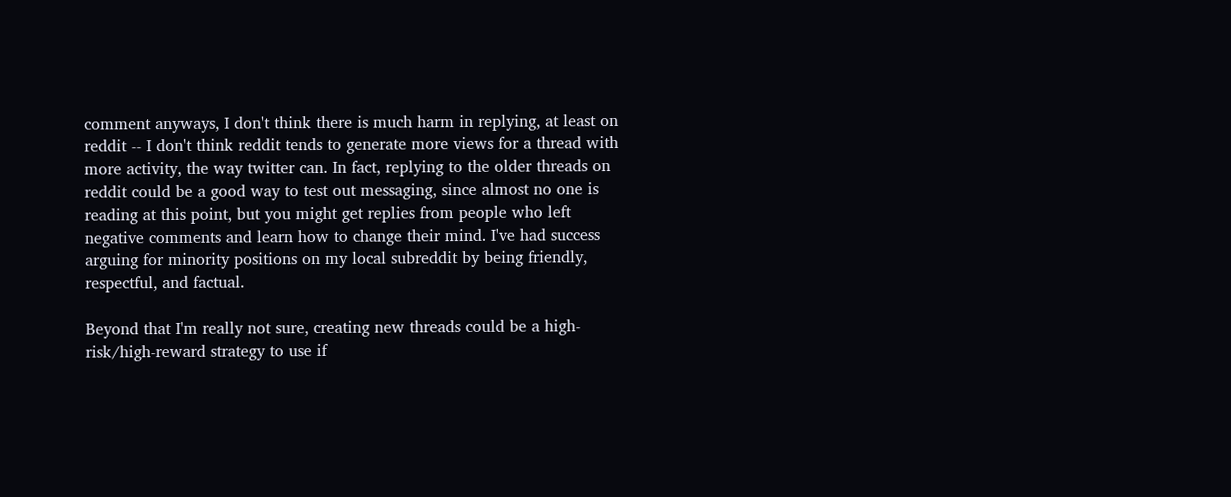comment anyways, I don't think there is much harm in replying, at least on reddit -- I don't think reddit tends to generate more views for a thread with more activity, the way twitter can. In fact, replying to the older threads on reddit could be a good way to test out messaging, since almost no one is reading at this point, but you might get replies from people who left negative comments and learn how to change their mind. I've had success arguing for minority positions on my local subreddit by being friendly, respectful, and factual.

Beyond that I'm really not sure, creating new threads could be a high-risk/high-reward strategy to use if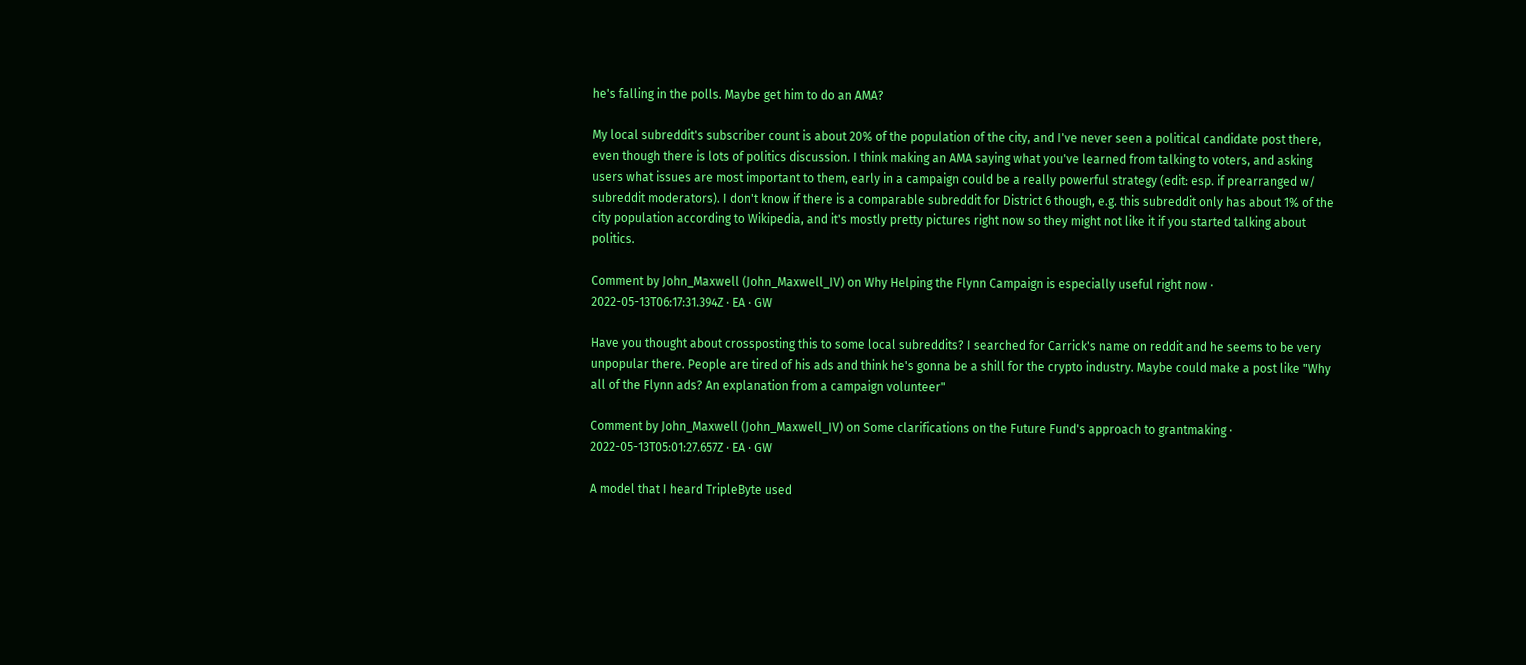he's falling in the polls. Maybe get him to do an AMA?

My local subreddit's subscriber count is about 20% of the population of the city, and I've never seen a political candidate post there, even though there is lots of politics discussion. I think making an AMA saying what you've learned from talking to voters, and asking users what issues are most important to them, early in a campaign could be a really powerful strategy (edit: esp. if prearranged w/ subreddit moderators). I don't know if there is a comparable subreddit for District 6 though, e.g. this subreddit only has about 1% of the city population according to Wikipedia, and it's mostly pretty pictures right now so they might not like it if you started talking about politics.

Comment by John_Maxwell (John_Maxwell_IV) on Why Helping the Flynn Campaign is especially useful right now · 2022-05-13T06:17:31.394Z · EA · GW

Have you thought about crossposting this to some local subreddits? I searched for Carrick's name on reddit and he seems to be very unpopular there. People are tired of his ads and think he's gonna be a shill for the crypto industry. Maybe could make a post like "Why all of the Flynn ads? An explanation from a campaign volunteer"

Comment by John_Maxwell (John_Maxwell_IV) on Some clarifications on the Future Fund's approach to grantmaking · 2022-05-13T05:01:27.657Z · EA · GW

A model that I heard TripleByte used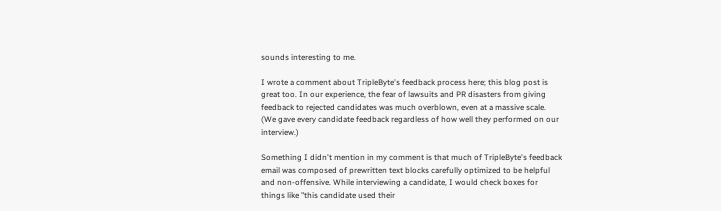sounds interesting to me.

I wrote a comment about TripleByte's feedback process here; this blog post is great too. In our experience, the fear of lawsuits and PR disasters from giving feedback to rejected candidates was much overblown, even at a massive scale. (We gave every candidate feedback regardless of how well they performed on our interview.)

Something I didn't mention in my comment is that much of TripleByte's feedback email was composed of prewritten text blocks carefully optimized to be helpful and non-offensive. While interviewing a candidate, I would check boxes for things like "this candidate used their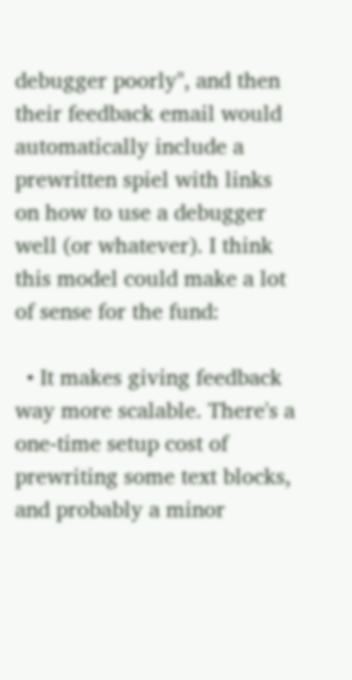debugger poorly", and then their feedback email would automatically include a prewritten spiel with links on how to use a debugger well (or whatever). I think this model could make a lot of sense for the fund:

  • It makes giving feedback way more scalable. There's a one-time setup cost of prewriting some text blocks, and probably a minor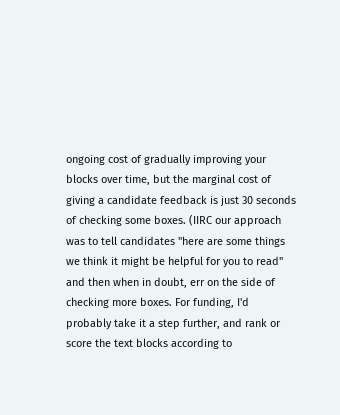ongoing cost of gradually improving your blocks over time, but the marginal cost of giving a candidate feedback is just 30 seconds of checking some boxes. (IIRC our approach was to tell candidates "here are some things we think it might be helpful for you to read" and then when in doubt, err on the side of checking more boxes. For funding, I'd probably take it a step further, and rank or score the text blocks according to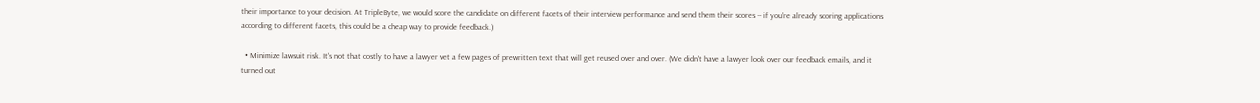their importance to your decision. At TripleByte, we would score the candidate on different facets of their interview performance and send them their scores -- if you're already scoring applications according to different facets, this could be a cheap way to provide feedback.)

  • Minimize lawsuit risk. It's not that costly to have a lawyer vet a few pages of prewritten text that will get reused over and over. (We didn't have a lawyer look over our feedback emails, and it turned out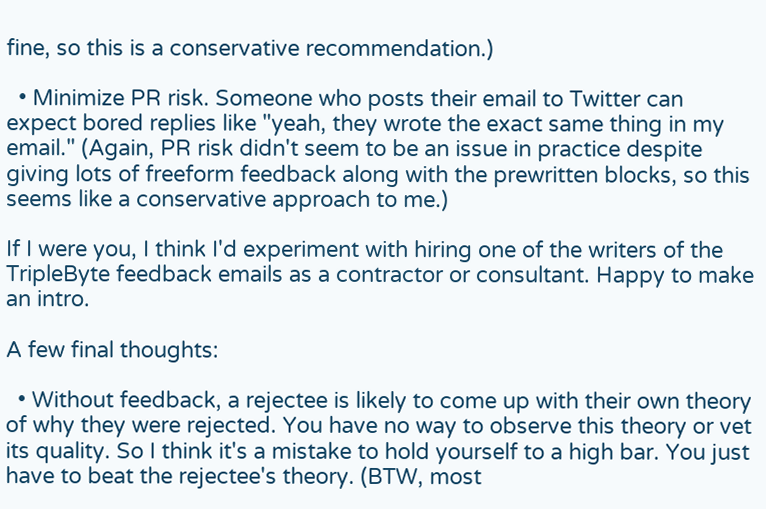fine, so this is a conservative recommendation.)

  • Minimize PR risk. Someone who posts their email to Twitter can expect bored replies like "yeah, they wrote the exact same thing in my email." (Again, PR risk didn't seem to be an issue in practice despite giving lots of freeform feedback along with the prewritten blocks, so this seems like a conservative approach to me.)

If I were you, I think I'd experiment with hiring one of the writers of the TripleByte feedback emails as a contractor or consultant. Happy to make an intro.

A few final thoughts:

  • Without feedback, a rejectee is likely to come up with their own theory of why they were rejected. You have no way to observe this theory or vet its quality. So I think it's a mistake to hold yourself to a high bar. You just have to beat the rejectee's theory. (BTW, most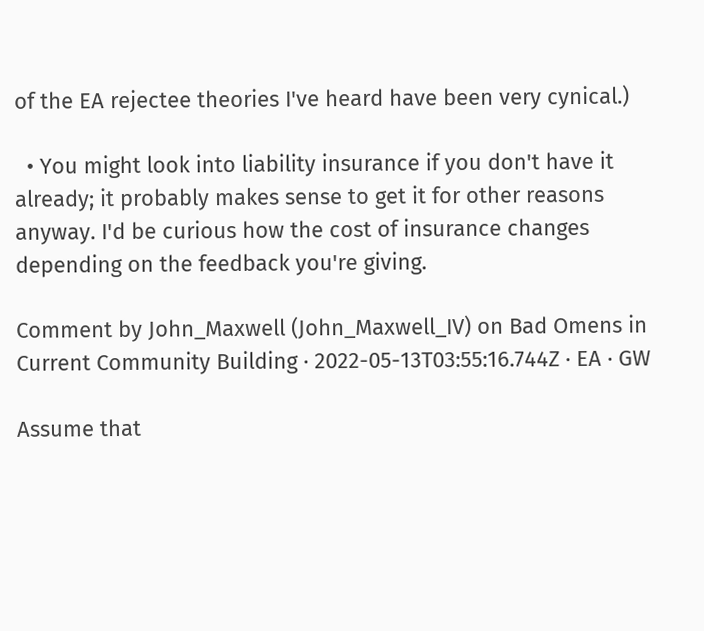of the EA rejectee theories I've heard have been very cynical.)

  • You might look into liability insurance if you don't have it already; it probably makes sense to get it for other reasons anyway. I'd be curious how the cost of insurance changes depending on the feedback you're giving.

Comment by John_Maxwell (John_Maxwell_IV) on Bad Omens in Current Community Building · 2022-05-13T03:55:16.744Z · EA · GW

Assume that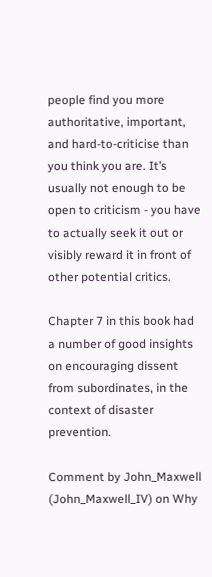people find you more authoritative, important, and hard-to-criticise than you think you are. It’s usually not enough to be open to criticism - you have to actually seek it out or visibly reward it in front of other potential critics.

Chapter 7 in this book had a number of good insights on encouraging dissent from subordinates, in the context of disaster prevention.

Comment by John_Maxwell (John_Maxwell_IV) on Why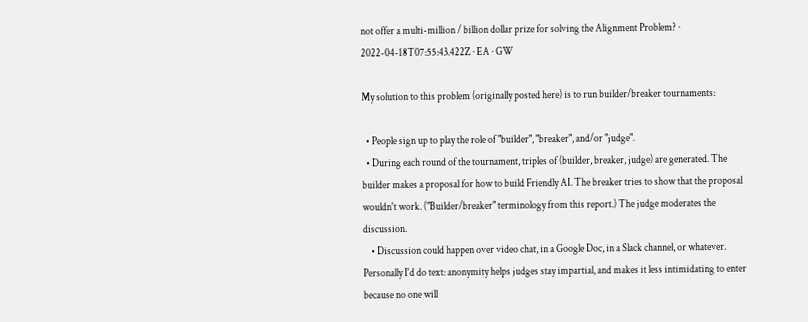not offer a multi-million / billion dollar prize for solving the Alignment Problem? · 2022-04-18T07:55:43.422Z · EA · GW

My solution to this problem (originally posted here) is to run builder/breaker tournaments:

  • People sign up to play the role of "builder", "breaker", and/or "judge".
  • During each round of the tournament, triples of (builder, breaker, judge) are generated. The builder makes a proposal for how to build Friendly AI. The breaker tries to show that the proposal wouldn't work. ("Builder/breaker" terminology from this report.) The judge moderates the discussion.
    • Discussion could happen over video chat, in a Google Doc, in a Slack channel, or whatever. Personally I'd do text: anonymity helps judges stay impartial, and makes it less intimidating to enter because no one will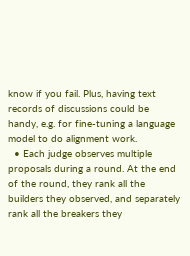know if you fail. Plus, having text records of discussions could be handy, e.g. for fine-tuning a language model to do alignment work.
  • Each judge observes multiple proposals during a round. At the end of the round, they rank all the builders they observed, and separately rank all the breakers they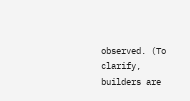observed. (To clarify, builders are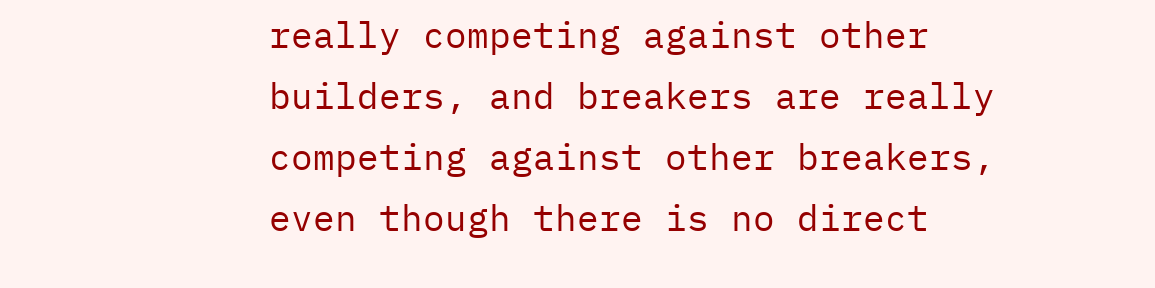really competing against other builders, and breakers are really competing against other breakers, even though there is no direct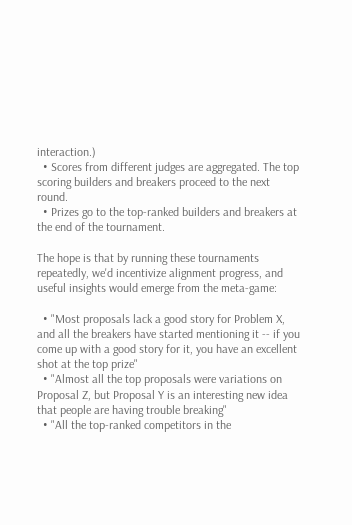interaction.)
  • Scores from different judges are aggregated. The top scoring builders and breakers proceed to the next round.
  • Prizes go to the top-ranked builders and breakers at the end of the tournament.

The hope is that by running these tournaments repeatedly, we'd incentivize alignment progress, and useful insights would emerge from the meta-game:

  • "Most proposals lack a good story for Problem X, and all the breakers have started mentioning it -- if you come up with a good story for it, you have an excellent shot at the top prize"
  • "Almost all the top proposals were variations on Proposal Z, but Proposal Y is an interesting new idea that people are having trouble breaking"
  • "All the top-ranked competitors in the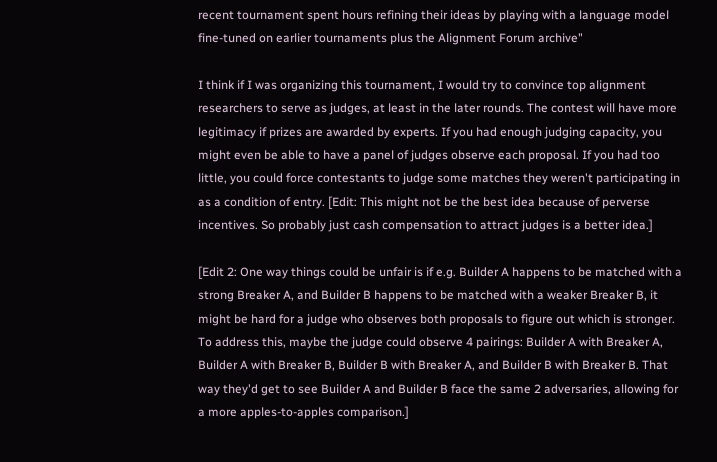recent tournament spent hours refining their ideas by playing with a language model fine-tuned on earlier tournaments plus the Alignment Forum archive"

I think if I was organizing this tournament, I would try to convince top alignment researchers to serve as judges, at least in the later rounds. The contest will have more legitimacy if prizes are awarded by experts. If you had enough judging capacity, you might even be able to have a panel of judges observe each proposal. If you had too little, you could force contestants to judge some matches they weren't participating in as a condition of entry. [Edit: This might not be the best idea because of perverse incentives. So probably just cash compensation to attract judges is a better idea.]

[Edit 2: One way things could be unfair is if e.g. Builder A happens to be matched with a strong Breaker A, and Builder B happens to be matched with a weaker Breaker B, it might be hard for a judge who observes both proposals to figure out which is stronger. To address this, maybe the judge could observe 4 pairings: Builder A with Breaker A, Builder A with Breaker B, Builder B with Breaker A, and Builder B with Breaker B. That way they'd get to see Builder A and Builder B face the same 2 adversaries, allowing for a more apples-to-apples comparison.]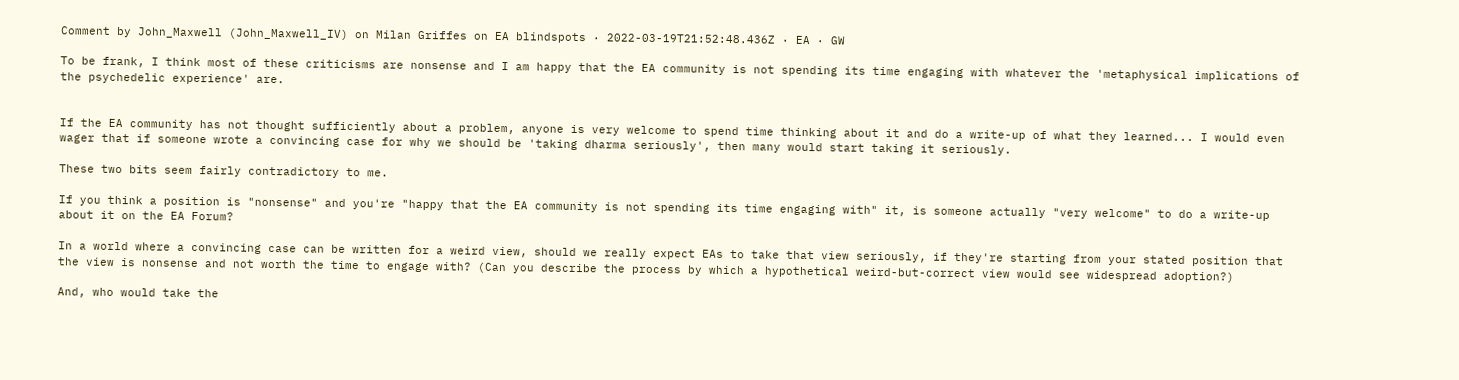Comment by John_Maxwell (John_Maxwell_IV) on Milan Griffes on EA blindspots · 2022-03-19T21:52:48.436Z · EA · GW

To be frank, I think most of these criticisms are nonsense and I am happy that the EA community is not spending its time engaging with whatever the 'metaphysical implications of the psychedelic experience' are.


If the EA community has not thought sufficiently about a problem, anyone is very welcome to spend time thinking about it and do a write-up of what they learned... I would even wager that if someone wrote a convincing case for why we should be 'taking dharma seriously', then many would start taking it seriously.

These two bits seem fairly contradictory to me.

If you think a position is "nonsense" and you're "happy that the EA community is not spending its time engaging with" it, is someone actually "very welcome" to do a write-up about it on the EA Forum?

In a world where a convincing case can be written for a weird view, should we really expect EAs to take that view seriously, if they're starting from your stated position that the view is nonsense and not worth the time to engage with? (Can you describe the process by which a hypothetical weird-but-correct view would see widespread adoption?)

And, who would take the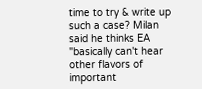time to try & write up such a case? Milan said he thinks EA "basically can't hear other flavors of important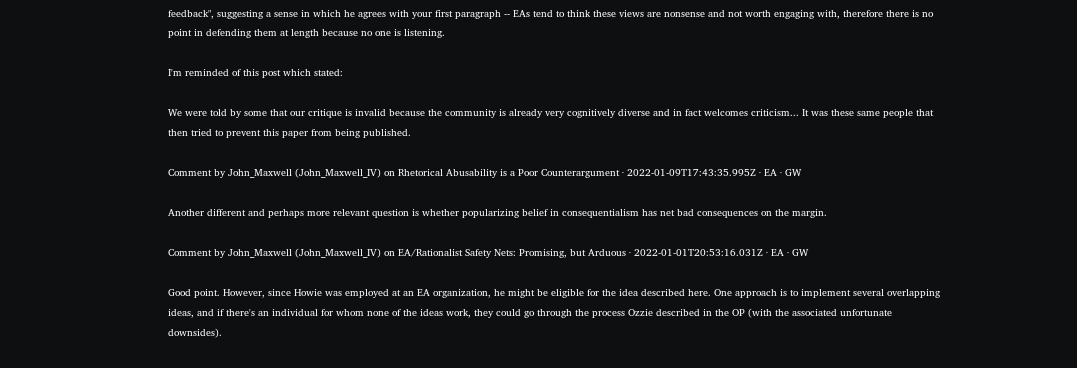feedback", suggesting a sense in which he agrees with your first paragraph -- EAs tend to think these views are nonsense and not worth engaging with, therefore there is no point in defending them at length because no one is listening.

I'm reminded of this post which stated:

We were told by some that our critique is invalid because the community is already very cognitively diverse and in fact welcomes criticism... It was these same people that then tried to prevent this paper from being published.

Comment by John_Maxwell (John_Maxwell_IV) on Rhetorical Abusability is a Poor Counterargument · 2022-01-09T17:43:35.995Z · EA · GW

Another different and perhaps more relevant question is whether popularizing belief in consequentialism has net bad consequences on the margin.

Comment by John_Maxwell (John_Maxwell_IV) on EA/Rationalist Safety Nets: Promising, but Arduous · 2022-01-01T20:53:16.031Z · EA · GW

Good point. However, since Howie was employed at an EA organization, he might be eligible for the idea described here. One approach is to implement several overlapping ideas, and if there's an individual for whom none of the ideas work, they could go through the process Ozzie described in the OP (with the associated unfortunate downsides).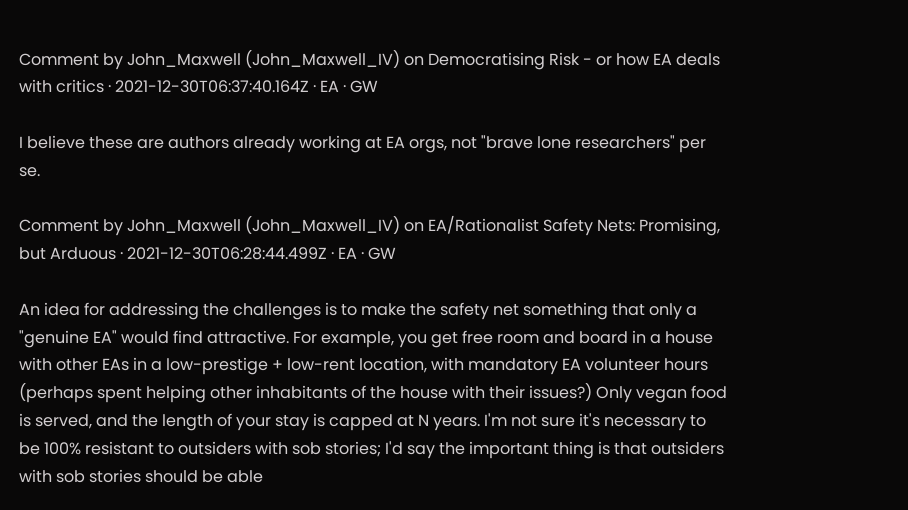Comment by John_Maxwell (John_Maxwell_IV) on Democratising Risk - or how EA deals with critics · 2021-12-30T06:37:40.164Z · EA · GW

I believe these are authors already working at EA orgs, not "brave lone researchers" per se.

Comment by John_Maxwell (John_Maxwell_IV) on EA/Rationalist Safety Nets: Promising, but Arduous · 2021-12-30T06:28:44.499Z · EA · GW

An idea for addressing the challenges is to make the safety net something that only a "genuine EA" would find attractive. For example, you get free room and board in a house with other EAs in a low-prestige + low-rent location, with mandatory EA volunteer hours (perhaps spent helping other inhabitants of the house with their issues?) Only vegan food is served, and the length of your stay is capped at N years. I'm not sure it's necessary to be 100% resistant to outsiders with sob stories; I'd say the important thing is that outsiders with sob stories should be able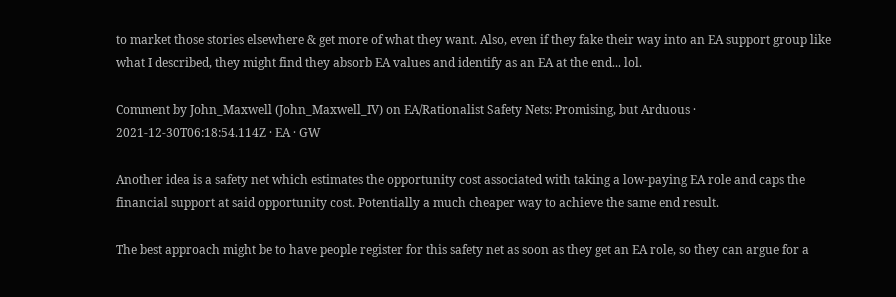to market those stories elsewhere & get more of what they want. Also, even if they fake their way into an EA support group like what I described, they might find they absorb EA values and identify as an EA at the end... lol.

Comment by John_Maxwell (John_Maxwell_IV) on EA/Rationalist Safety Nets: Promising, but Arduous · 2021-12-30T06:18:54.114Z · EA · GW

Another idea is a safety net which estimates the opportunity cost associated with taking a low-paying EA role and caps the financial support at said opportunity cost. Potentially a much cheaper way to achieve the same end result.

The best approach might be to have people register for this safety net as soon as they get an EA role, so they can argue for a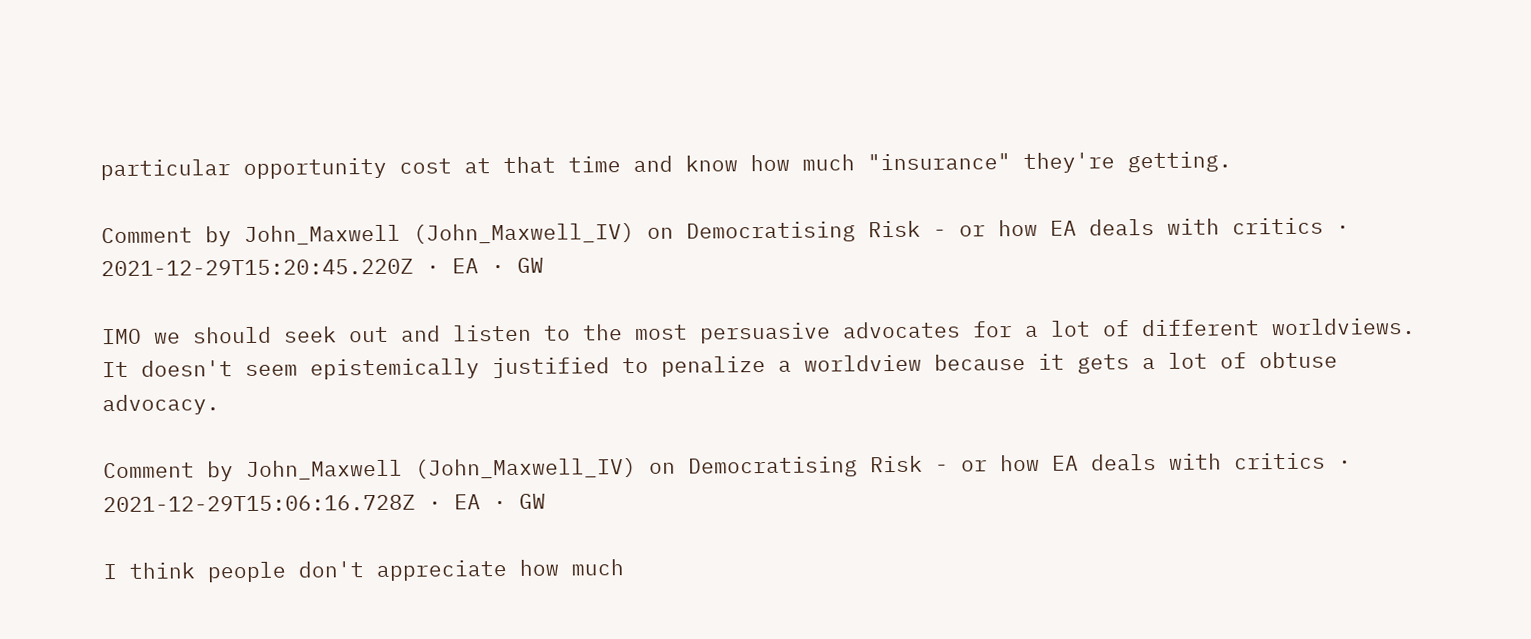particular opportunity cost at that time and know how much "insurance" they're getting.

Comment by John_Maxwell (John_Maxwell_IV) on Democratising Risk - or how EA deals with critics · 2021-12-29T15:20:45.220Z · EA · GW

IMO we should seek out and listen to the most persuasive advocates for a lot of different worldviews. It doesn't seem epistemically justified to penalize a worldview because it gets a lot of obtuse advocacy.

Comment by John_Maxwell (John_Maxwell_IV) on Democratising Risk - or how EA deals with critics · 2021-12-29T15:06:16.728Z · EA · GW

I think people don't appreciate how much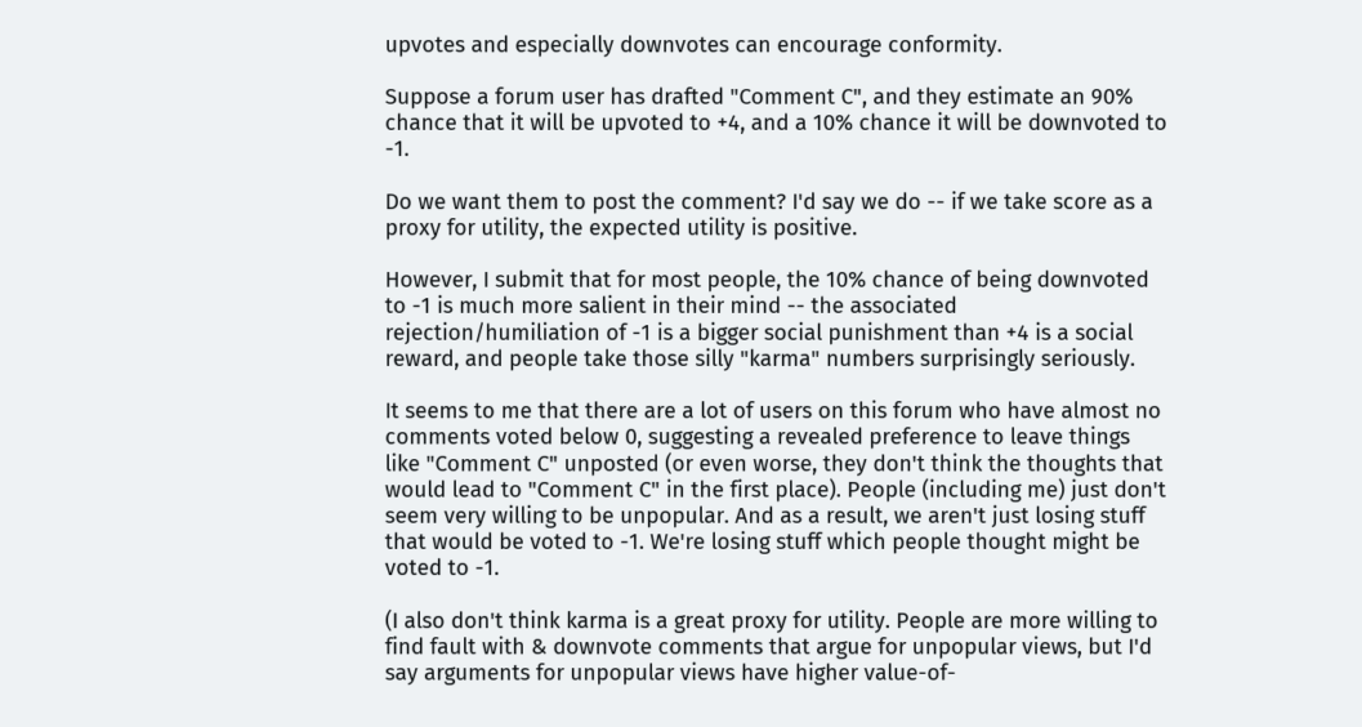upvotes and especially downvotes can encourage conformity.

Suppose a forum user has drafted "Comment C", and they estimate an 90% chance that it will be upvoted to +4, and a 10% chance it will be downvoted to -1.

Do we want them to post the comment? I'd say we do -- if we take score as a proxy for utility, the expected utility is positive.

However, I submit that for most people, the 10% chance of being downvoted to -1 is much more salient in their mind -- the associated rejection/humiliation of -1 is a bigger social punishment than +4 is a social reward, and people take those silly "karma" numbers surprisingly seriously.

It seems to me that there are a lot of users on this forum who have almost no comments voted below 0, suggesting a revealed preference to leave things like "Comment C" unposted (or even worse, they don't think the thoughts that would lead to "Comment C" in the first place). People (including me) just don't seem very willing to be unpopular. And as a result, we aren't just losing stuff that would be voted to -1. We're losing stuff which people thought might be voted to -1.

(I also don't think karma is a great proxy for utility. People are more willing to find fault with & downvote comments that argue for unpopular views, but I'd say arguments for unpopular views have higher value-of-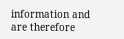information and are therefore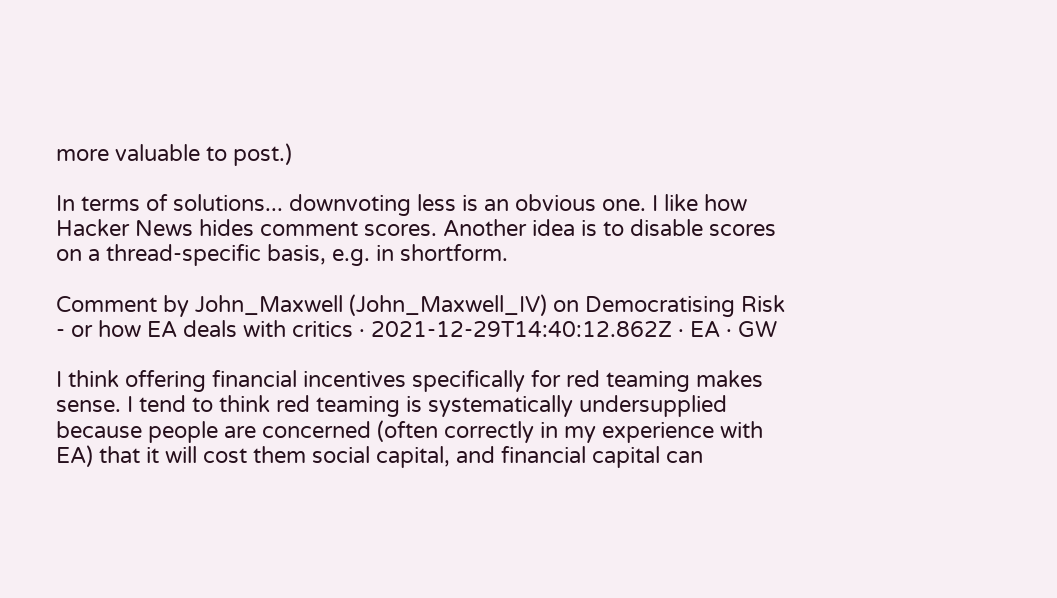more valuable to post.)

In terms of solutions... downvoting less is an obvious one. I like how Hacker News hides comment scores. Another idea is to disable scores on a thread-specific basis, e.g. in shortform.

Comment by John_Maxwell (John_Maxwell_IV) on Democratising Risk - or how EA deals with critics · 2021-12-29T14:40:12.862Z · EA · GW

I think offering financial incentives specifically for red teaming makes sense. I tend to think red teaming is systematically undersupplied because people are concerned (often correctly in my experience with EA) that it will cost them social capital, and financial capital can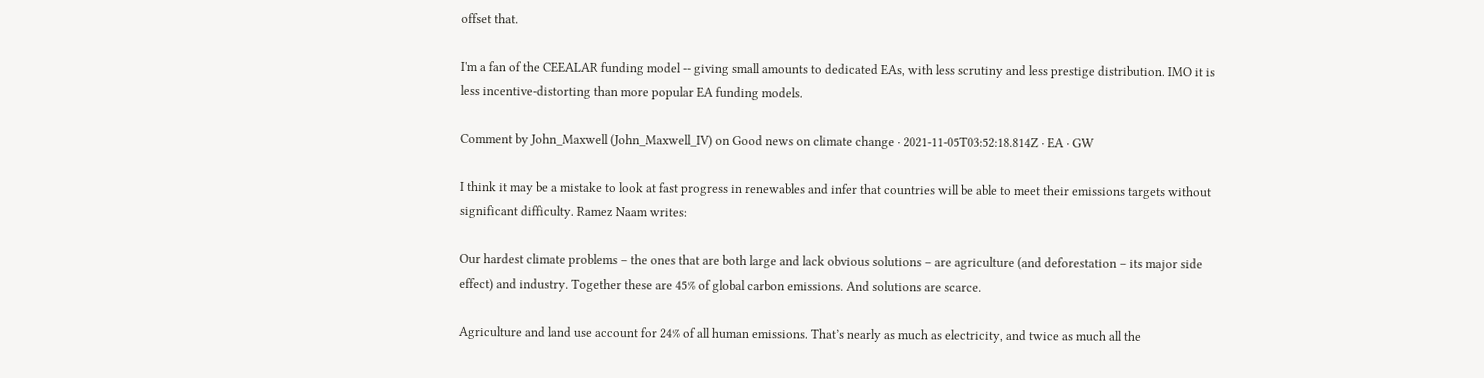offset that.

I'm a fan of the CEEALAR funding model -- giving small amounts to dedicated EAs, with less scrutiny and less prestige distribution. IMO it is less incentive-distorting than more popular EA funding models.

Comment by John_Maxwell (John_Maxwell_IV) on Good news on climate change · 2021-11-05T03:52:18.814Z · EA · GW

I think it may be a mistake to look at fast progress in renewables and infer that countries will be able to meet their emissions targets without significant difficulty. Ramez Naam writes:

Our hardest climate problems – the ones that are both large and lack obvious solutions – are agriculture (and deforestation – its major side effect) and industry. Together these are 45% of global carbon emissions. And solutions are scarce.

Agriculture and land use account for 24% of all human emissions. That’s nearly as much as electricity, and twice as much all the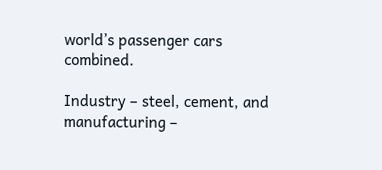world’s passenger cars combined.

Industry – steel, cement, and manufacturing –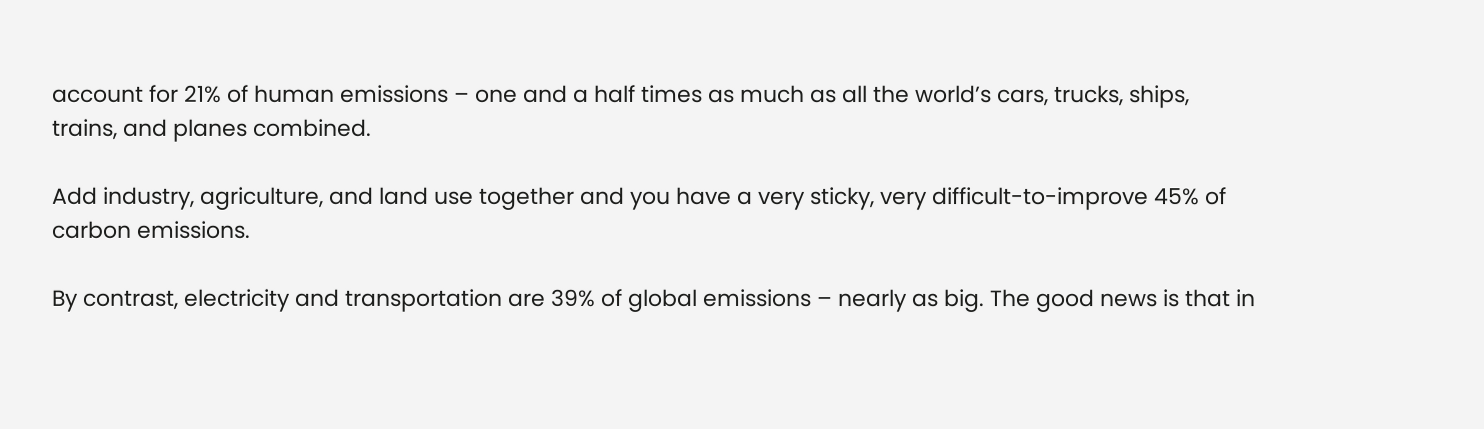account for 21% of human emissions – one and a half times as much as all the world’s cars, trucks, ships, trains, and planes combined.

Add industry, agriculture, and land use together and you have a very sticky, very difficult-to-improve 45% of carbon emissions.

By contrast, electricity and transportation are 39% of global emissions – nearly as big. The good news is that in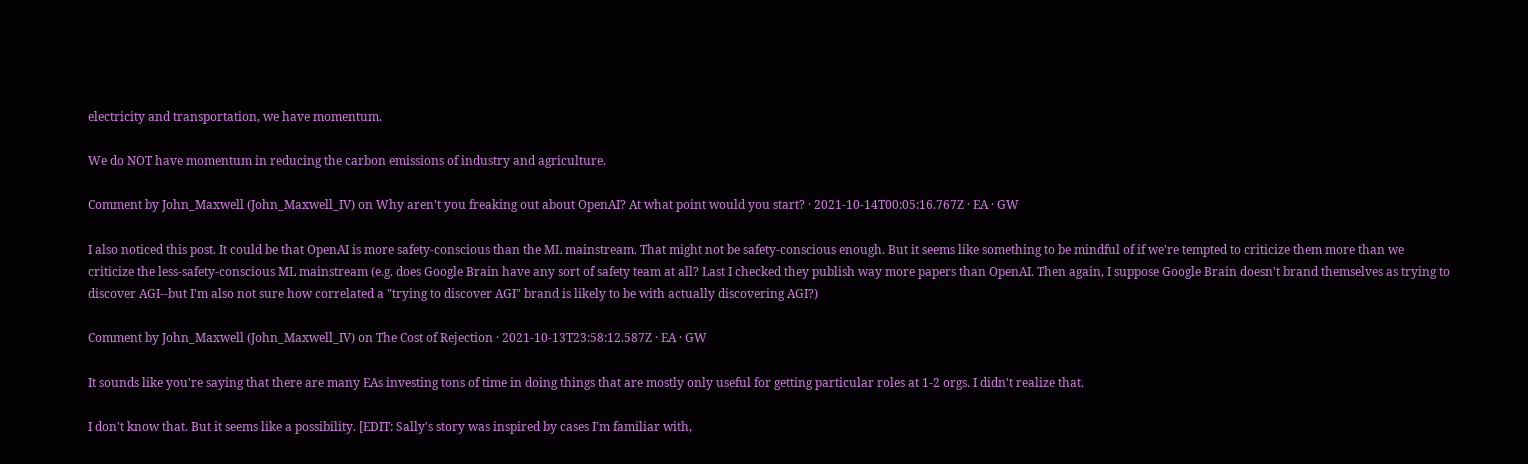electricity and transportation, we have momentum.

We do NOT have momentum in reducing the carbon emissions of industry and agriculture.

Comment by John_Maxwell (John_Maxwell_IV) on Why aren't you freaking out about OpenAI? At what point would you start? · 2021-10-14T00:05:16.767Z · EA · GW

I also noticed this post. It could be that OpenAI is more safety-conscious than the ML mainstream. That might not be safety-conscious enough. But it seems like something to be mindful of if we're tempted to criticize them more than we criticize the less-safety-conscious ML mainstream (e.g. does Google Brain have any sort of safety team at all? Last I checked they publish way more papers than OpenAI. Then again, I suppose Google Brain doesn't brand themselves as trying to discover AGI--but I'm also not sure how correlated a "trying to discover AGI" brand is likely to be with actually discovering AGI?)

Comment by John_Maxwell (John_Maxwell_IV) on The Cost of Rejection · 2021-10-13T23:58:12.587Z · EA · GW

It sounds like you're saying that there are many EAs investing tons of time in doing things that are mostly only useful for getting particular roles at 1-2 orgs. I didn't realize that.

I don't know that. But it seems like a possibility. [EDIT: Sally's story was inspired by cases I'm familiar with,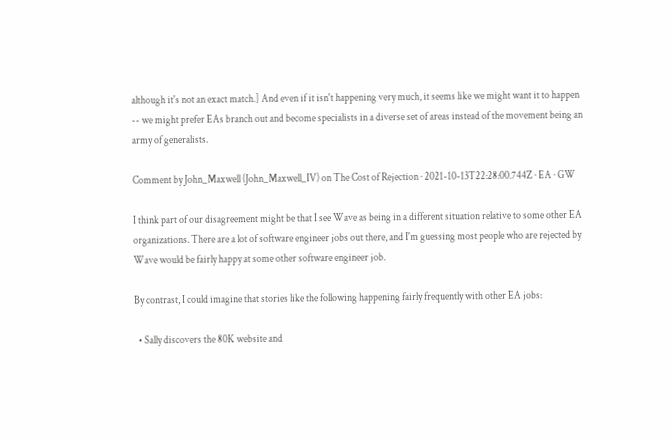although it's not an exact match.] And even if it isn't happening very much, it seems like we might want it to happen -- we might prefer EAs branch out and become specialists in a diverse set of areas instead of the movement being an army of generalists.

Comment by John_Maxwell (John_Maxwell_IV) on The Cost of Rejection · 2021-10-13T22:28:00.744Z · EA · GW

I think part of our disagreement might be that I see Wave as being in a different situation relative to some other EA organizations. There are a lot of software engineer jobs out there, and I'm guessing most people who are rejected by Wave would be fairly happy at some other software engineer job.

By contrast, I could imagine that stories like the following happening fairly frequently with other EA jobs:

  • Sally discovers the 80K website and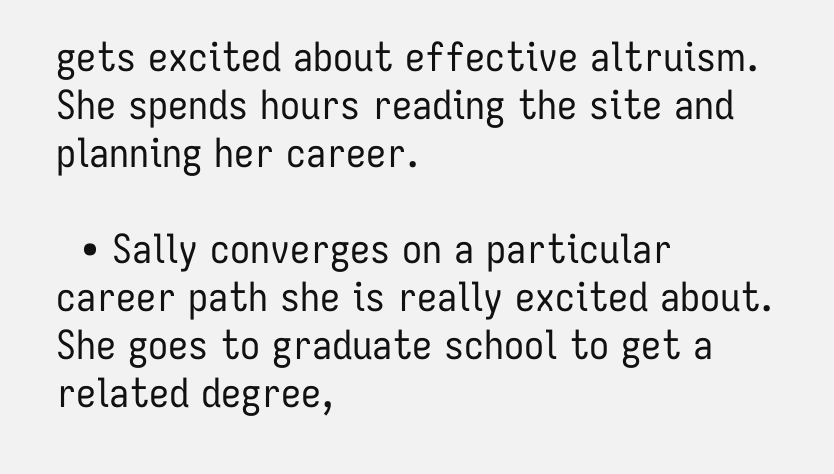gets excited about effective altruism. She spends hours reading the site and planning her career.

  • Sally converges on a particular career path she is really excited about. She goes to graduate school to get a related degree,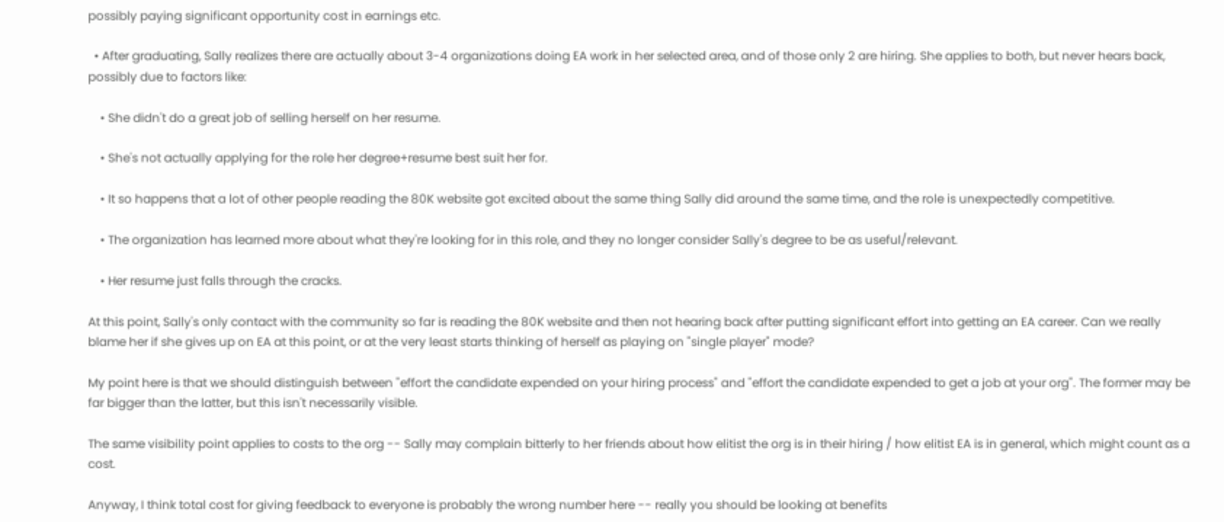possibly paying significant opportunity cost in earnings etc.

  • After graduating, Sally realizes there are actually about 3-4 organizations doing EA work in her selected area, and of those only 2 are hiring. She applies to both, but never hears back, possibly due to factors like:

    • She didn't do a great job of selling herself on her resume.

    • She's not actually applying for the role her degree+resume best suit her for.

    • It so happens that a lot of other people reading the 80K website got excited about the same thing Sally did around the same time, and the role is unexpectedly competitive.

    • The organization has learned more about what they're looking for in this role, and they no longer consider Sally's degree to be as useful/relevant.

    • Her resume just falls through the cracks.

At this point, Sally's only contact with the community so far is reading the 80K website and then not hearing back after putting significant effort into getting an EA career. Can we really blame her if she gives up on EA at this point, or at the very least starts thinking of herself as playing on "single player" mode?

My point here is that we should distinguish between "effort the candidate expended on your hiring process" and "effort the candidate expended to get a job at your org". The former may be far bigger than the latter, but this isn't necessarily visible.

The same visibility point applies to costs to the org -- Sally may complain bitterly to her friends about how elitist the org is in their hiring / how elitist EA is in general, which might count as a cost.

Anyway, I think total cost for giving feedback to everyone is probably the wrong number here -- really you should be looking at benefits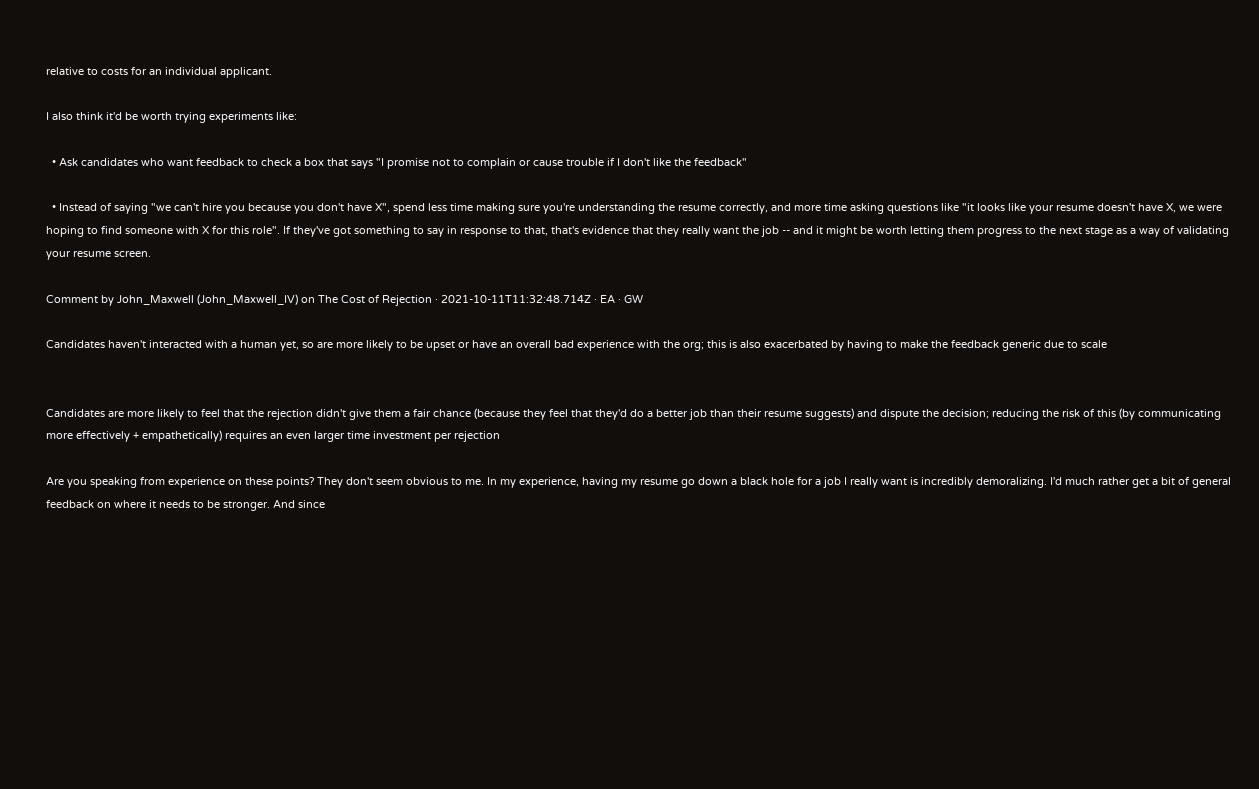relative to costs for an individual applicant.

I also think it'd be worth trying experiments like:

  • Ask candidates who want feedback to check a box that says "I promise not to complain or cause trouble if I don't like the feedback"

  • Instead of saying "we can't hire you because you don't have X", spend less time making sure you're understanding the resume correctly, and more time asking questions like "it looks like your resume doesn't have X, we were hoping to find someone with X for this role". If they've got something to say in response to that, that's evidence that they really want the job -- and it might be worth letting them progress to the next stage as a way of validating your resume screen.

Comment by John_Maxwell (John_Maxwell_IV) on The Cost of Rejection · 2021-10-11T11:32:48.714Z · EA · GW

Candidates haven't interacted with a human yet, so are more likely to be upset or have an overall bad experience with the org; this is also exacerbated by having to make the feedback generic due to scale


Candidates are more likely to feel that the rejection didn't give them a fair chance (because they feel that they'd do a better job than their resume suggests) and dispute the decision; reducing the risk of this (by communicating more effectively + empathetically) requires an even larger time investment per rejection

Are you speaking from experience on these points? They don't seem obvious to me. In my experience, having my resume go down a black hole for a job I really want is incredibly demoralizing. I'd much rather get a bit of general feedback on where it needs to be stronger. And since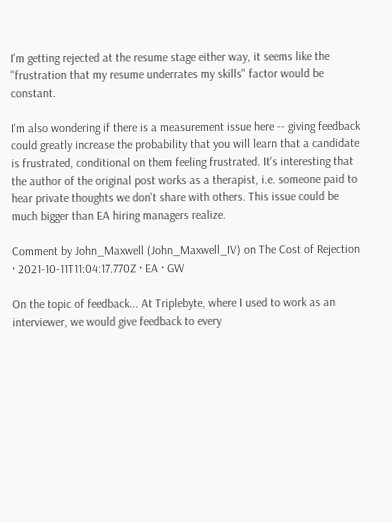I'm getting rejected at the resume stage either way, it seems like the "frustration that my resume underrates my skills" factor would be constant.

I'm also wondering if there is a measurement issue here -- giving feedback could greatly increase the probability that you will learn that a candidate is frustrated, conditional on them feeling frustrated. It's interesting that the author of the original post works as a therapist, i.e. someone paid to hear private thoughts we don't share with others. This issue could be much bigger than EA hiring managers realize.

Comment by John_Maxwell (John_Maxwell_IV) on The Cost of Rejection · 2021-10-11T11:04:17.770Z · EA · GW

On the topic of feedback... At Triplebyte, where I used to work as an interviewer, we would give feedback to every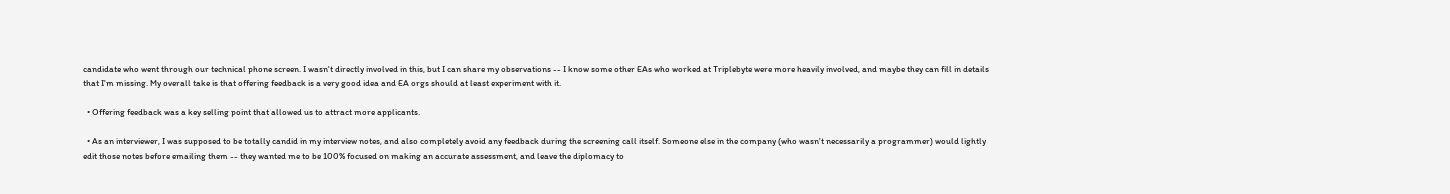candidate who went through our technical phone screen. I wasn't directly involved in this, but I can share my observations -- I know some other EAs who worked at Triplebyte were more heavily involved, and maybe they can fill in details that I'm missing. My overall take is that offering feedback is a very good idea and EA orgs should at least experiment with it.

  • Offering feedback was a key selling point that allowed us to attract more applicants.

  • As an interviewer, I was supposed to be totally candid in my interview notes, and also completely avoid any feedback during the screening call itself. Someone else in the company (who wasn't necessarily a programmer) would lightly edit those notes before emailing them -- they wanted me to be 100% focused on making an accurate assessment, and leave the diplomacy to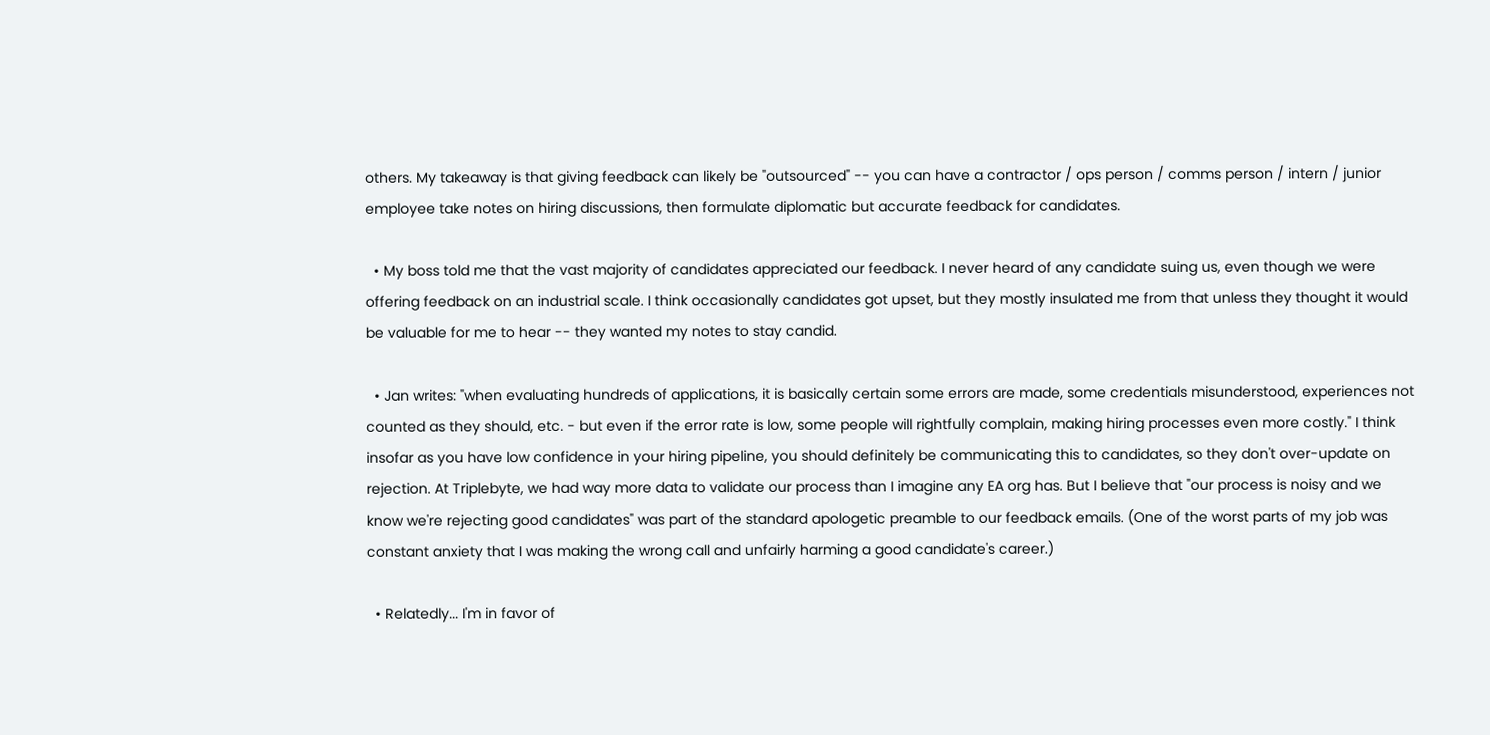others. My takeaway is that giving feedback can likely be "outsourced" -- you can have a contractor / ops person / comms person / intern / junior employee take notes on hiring discussions, then formulate diplomatic but accurate feedback for candidates.

  • My boss told me that the vast majority of candidates appreciated our feedback. I never heard of any candidate suing us, even though we were offering feedback on an industrial scale. I think occasionally candidates got upset, but they mostly insulated me from that unless they thought it would be valuable for me to hear -- they wanted my notes to stay candid.

  • Jan writes: "when evaluating hundreds of applications, it is basically certain some errors are made, some credentials misunderstood, experiences not counted as they should, etc. - but even if the error rate is low, some people will rightfully complain, making hiring processes even more costly." I think insofar as you have low confidence in your hiring pipeline, you should definitely be communicating this to candidates, so they don't over-update on rejection. At Triplebyte, we had way more data to validate our process than I imagine any EA org has. But I believe that "our process is noisy and we know we're rejecting good candidates" was part of the standard apologetic preamble to our feedback emails. (One of the worst parts of my job was constant anxiety that I was making the wrong call and unfairly harming a good candidate's career.)

  • Relatedly... I'm in favor of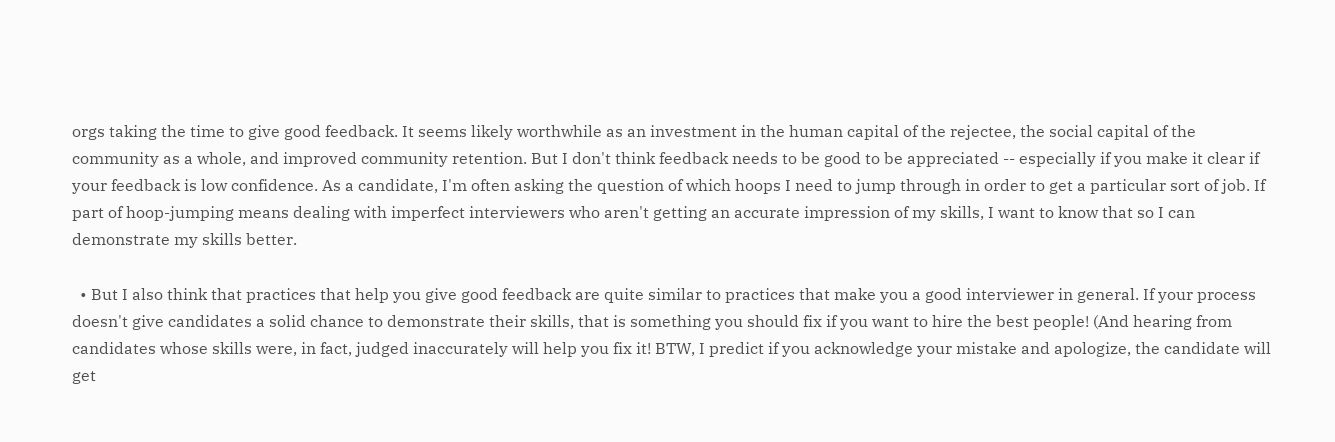orgs taking the time to give good feedback. It seems likely worthwhile as an investment in the human capital of the rejectee, the social capital of the community as a whole, and improved community retention. But I don't think feedback needs to be good to be appreciated -- especially if you make it clear if your feedback is low confidence. As a candidate, I'm often asking the question of which hoops I need to jump through in order to get a particular sort of job. If part of hoop-jumping means dealing with imperfect interviewers who aren't getting an accurate impression of my skills, I want to know that so I can demonstrate my skills better.

  • But I also think that practices that help you give good feedback are quite similar to practices that make you a good interviewer in general. If your process doesn't give candidates a solid chance to demonstrate their skills, that is something you should fix if you want to hire the best people! (And hearing from candidates whose skills were, in fact, judged inaccurately will help you fix it! BTW, I predict if you acknowledge your mistake and apologize, the candidate will get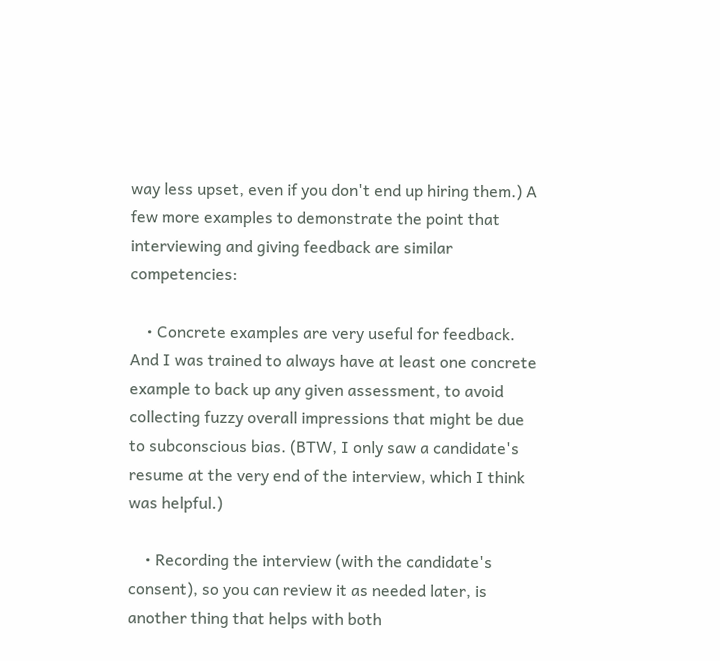way less upset, even if you don't end up hiring them.) A few more examples to demonstrate the point that interviewing and giving feedback are similar competencies:

    • Concrete examples are very useful for feedback. And I was trained to always have at least one concrete example to back up any given assessment, to avoid collecting fuzzy overall impressions that might be due to subconscious bias. (BTW, I only saw a candidate's resume at the very end of the interview, which I think was helpful.)

    • Recording the interview (with the candidate's consent), so you can review it as needed later, is another thing that helps with both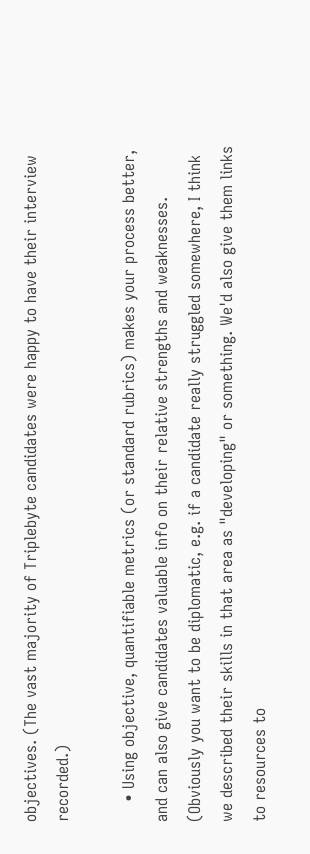objectives. (The vast majority of Triplebyte candidates were happy to have their interview recorded.)

    • Using objective, quantifiable metrics (or standard rubrics) makes your process better, and can also give candidates valuable info on their relative strengths and weaknesses. (Obviously you want to be diplomatic, e.g. if a candidate really struggled somewhere, I think we described their skills in that area as "developing" or something. We'd also give them links to resources to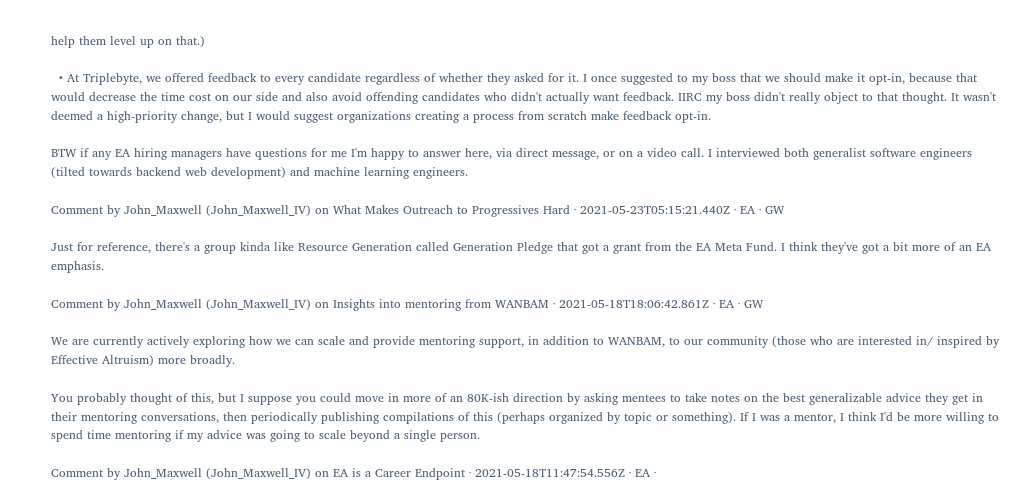help them level up on that.)

  • At Triplebyte, we offered feedback to every candidate regardless of whether they asked for it. I once suggested to my boss that we should make it opt-in, because that would decrease the time cost on our side and also avoid offending candidates who didn't actually want feedback. IIRC my boss didn't really object to that thought. It wasn't deemed a high-priority change, but I would suggest organizations creating a process from scratch make feedback opt-in.

BTW if any EA hiring managers have questions for me I'm happy to answer here, via direct message, or on a video call. I interviewed both generalist software engineers (tilted towards backend web development) and machine learning engineers.

Comment by John_Maxwell (John_Maxwell_IV) on What Makes Outreach to Progressives Hard · 2021-05-23T05:15:21.440Z · EA · GW

Just for reference, there's a group kinda like Resource Generation called Generation Pledge that got a grant from the EA Meta Fund. I think they've got a bit more of an EA emphasis.

Comment by John_Maxwell (John_Maxwell_IV) on Insights into mentoring from WANBAM · 2021-05-18T18:06:42.861Z · EA · GW

We are currently actively exploring how we can scale and provide mentoring support, in addition to WANBAM, to our community (those who are interested in/ inspired by Effective Altruism) more broadly.

You probably thought of this, but I suppose you could move in more of an 80K-ish direction by asking mentees to take notes on the best generalizable advice they get in their mentoring conversations, then periodically publishing compilations of this (perhaps organized by topic or something). If I was a mentor, I think I'd be more willing to spend time mentoring if my advice was going to scale beyond a single person.

Comment by John_Maxwell (John_Maxwell_IV) on EA is a Career Endpoint · 2021-05-18T11:47:54.556Z · EA ·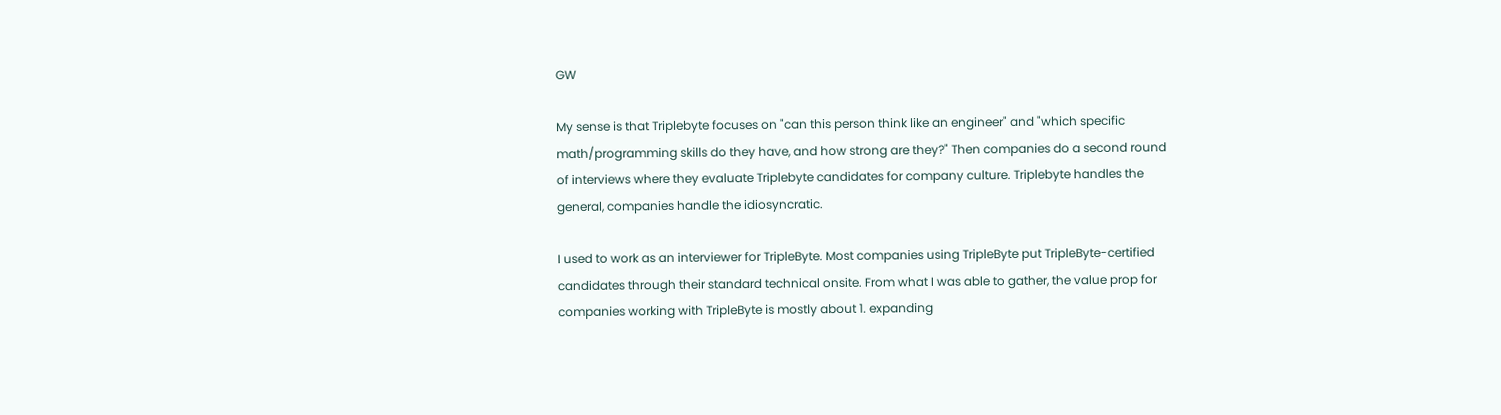GW

My sense is that Triplebyte focuses on "can this person think like an engineer" and "which specific math/programming skills do they have, and how strong are they?" Then companies do a second round of interviews where they evaluate Triplebyte candidates for company culture. Triplebyte handles the general, companies handle the idiosyncratic.

I used to work as an interviewer for TripleByte. Most companies using TripleByte put TripleByte-certified candidates through their standard technical onsite. From what I was able to gather, the value prop for companies working with TripleByte is mostly about 1. expanding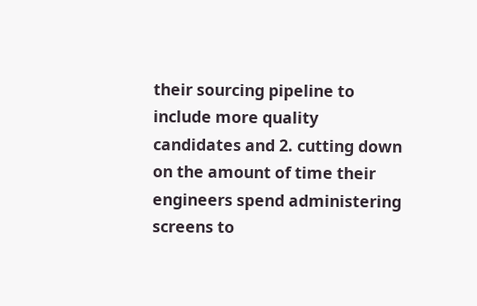their sourcing pipeline to include more quality candidates and 2. cutting down on the amount of time their engineers spend administering screens to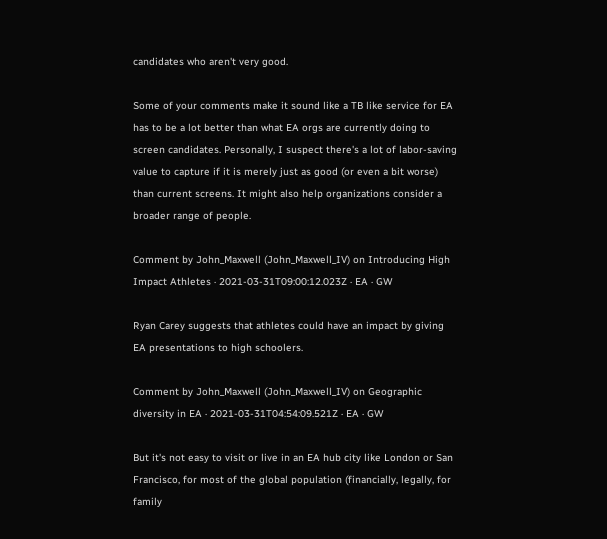candidates who aren't very good.

Some of your comments make it sound like a TB like service for EA has to be a lot better than what EA orgs are currently doing to screen candidates. Personally, I suspect there's a lot of labor-saving value to capture if it is merely just as good (or even a bit worse) than current screens. It might also help organizations consider a broader range of people.

Comment by John_Maxwell (John_Maxwell_IV) on Introducing High Impact Athletes · 2021-03-31T09:00:12.023Z · EA · GW

Ryan Carey suggests that athletes could have an impact by giving EA presentations to high schoolers.

Comment by John_Maxwell (John_Maxwell_IV) on Geographic diversity in EA · 2021-03-31T04:54:09.521Z · EA · GW

But it's not easy to visit or live in an EA hub city like London or San Francisco, for most of the global population (financially, legally, for family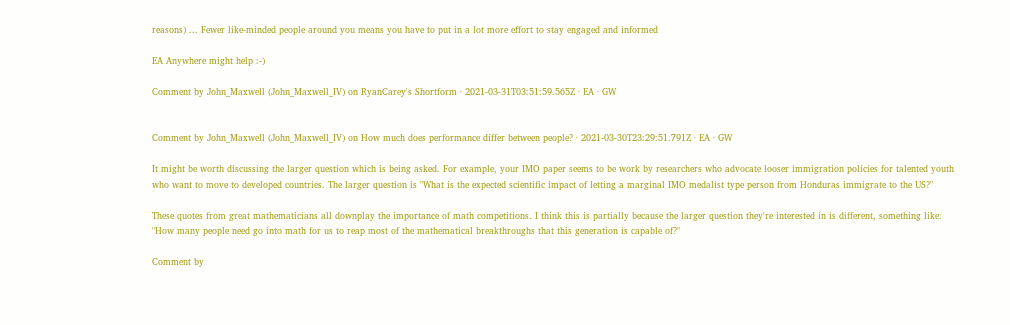reasons) ... Fewer like-minded people around you means you have to put in a lot more effort to stay engaged and informed

EA Anywhere might help :-)

Comment by John_Maxwell (John_Maxwell_IV) on RyanCarey's Shortform · 2021-03-31T03:51:59.565Z · EA · GW


Comment by John_Maxwell (John_Maxwell_IV) on How much does performance differ between people? · 2021-03-30T23:29:51.791Z · EA · GW

It might be worth discussing the larger question which is being asked. For example, your IMO paper seems to be work by researchers who advocate looser immigration policies for talented youth who want to move to developed countries. The larger question is "What is the expected scientific impact of letting a marginal IMO medalist type person from Honduras immigrate to the US?"

These quotes from great mathematicians all downplay the importance of math competitions. I think this is partially because the larger question they're interested in is different, something like: "How many people need go into math for us to reap most of the mathematical breakthroughs that this generation is capable of?"

Comment by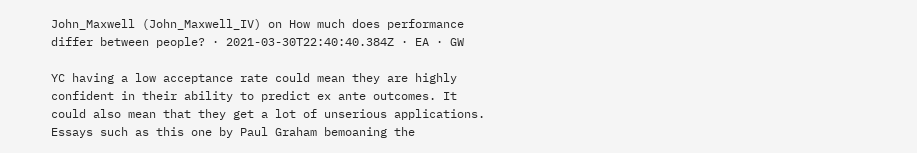John_Maxwell (John_Maxwell_IV) on How much does performance differ between people? · 2021-03-30T22:40:40.384Z · EA · GW

YC having a low acceptance rate could mean they are highly confident in their ability to predict ex ante outcomes. It could also mean that they get a lot of unserious applications. Essays such as this one by Paul Graham bemoaning the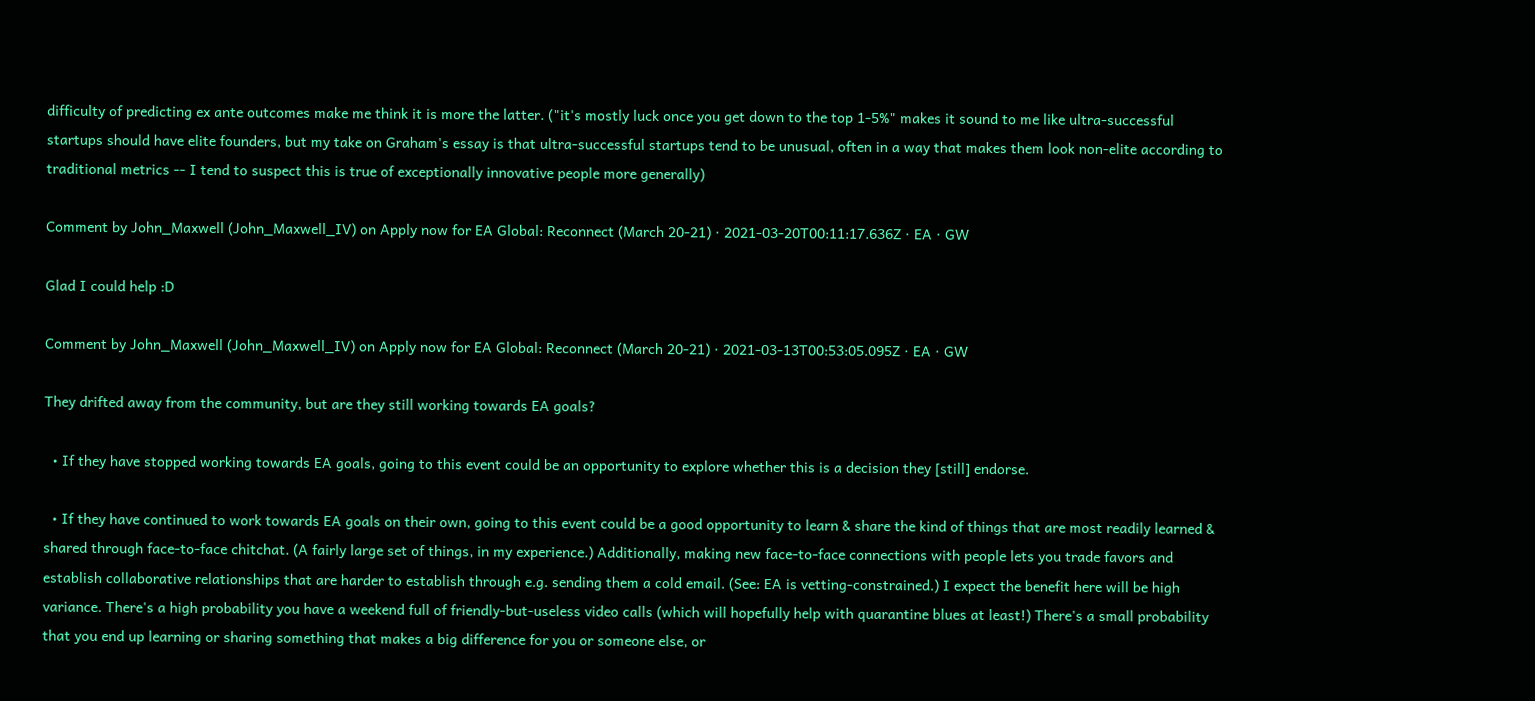difficulty of predicting ex ante outcomes make me think it is more the latter. ("it's mostly luck once you get down to the top 1-5%" makes it sound to me like ultra-successful startups should have elite founders, but my take on Graham's essay is that ultra-successful startups tend to be unusual, often in a way that makes them look non-elite according to traditional metrics -- I tend to suspect this is true of exceptionally innovative people more generally)

Comment by John_Maxwell (John_Maxwell_IV) on Apply now for EA Global: Reconnect (March 20-21) · 2021-03-20T00:11:17.636Z · EA · GW

Glad I could help :D

Comment by John_Maxwell (John_Maxwell_IV) on Apply now for EA Global: Reconnect (March 20-21) · 2021-03-13T00:53:05.095Z · EA · GW

They drifted away from the community, but are they still working towards EA goals?

  • If they have stopped working towards EA goals, going to this event could be an opportunity to explore whether this is a decision they [still] endorse.

  • If they have continued to work towards EA goals on their own, going to this event could be a good opportunity to learn & share the kind of things that are most readily learned & shared through face-to-face chitchat. (A fairly large set of things, in my experience.) Additionally, making new face-to-face connections with people lets you trade favors and establish collaborative relationships that are harder to establish through e.g. sending them a cold email. (See: EA is vetting-constrained.) I expect the benefit here will be high variance. There's a high probability you have a weekend full of friendly-but-useless video calls (which will hopefully help with quarantine blues at least!) There's a small probability that you end up learning or sharing something that makes a big difference for you or someone else, or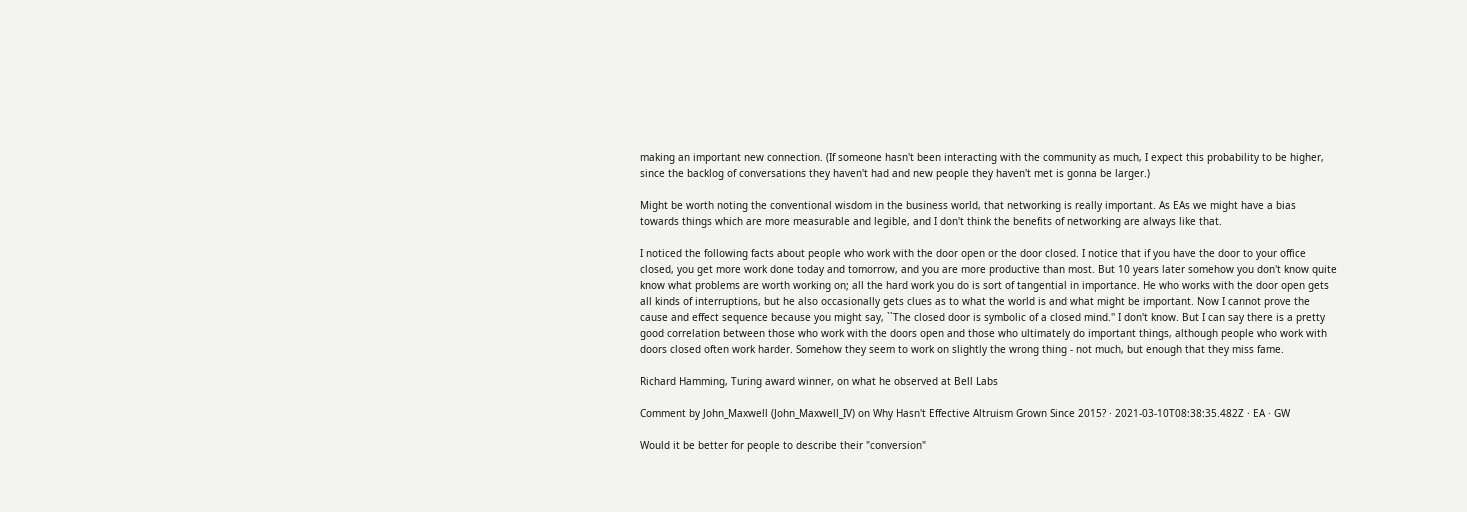making an important new connection. (If someone hasn't been interacting with the community as much, I expect this probability to be higher, since the backlog of conversations they haven't had and new people they haven't met is gonna be larger.)

Might be worth noting the conventional wisdom in the business world, that networking is really important. As EAs we might have a bias towards things which are more measurable and legible, and I don't think the benefits of networking are always like that.

I noticed the following facts about people who work with the door open or the door closed. I notice that if you have the door to your office closed, you get more work done today and tomorrow, and you are more productive than most. But 10 years later somehow you don't know quite know what problems are worth working on; all the hard work you do is sort of tangential in importance. He who works with the door open gets all kinds of interruptions, but he also occasionally gets clues as to what the world is and what might be important. Now I cannot prove the cause and effect sequence because you might say, ``The closed door is symbolic of a closed mind.'' I don't know. But I can say there is a pretty good correlation between those who work with the doors open and those who ultimately do important things, although people who work with doors closed often work harder. Somehow they seem to work on slightly the wrong thing - not much, but enough that they miss fame.

Richard Hamming, Turing award winner, on what he observed at Bell Labs

Comment by John_Maxwell (John_Maxwell_IV) on Why Hasn't Effective Altruism Grown Since 2015? · 2021-03-10T08:38:35.482Z · EA · GW

Would it be better for people to describe their "conversion"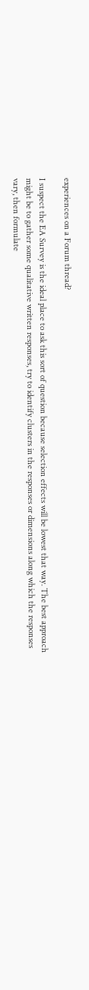experiences on a Forum thread?

I suspect the EA Survey is the ideal place to ask this sort of question because selection effects will be lowest that way. The best approach might be to gather some qualitative written responses, try to identify clusters in the responses or dimensions along which the responses vary, then formulate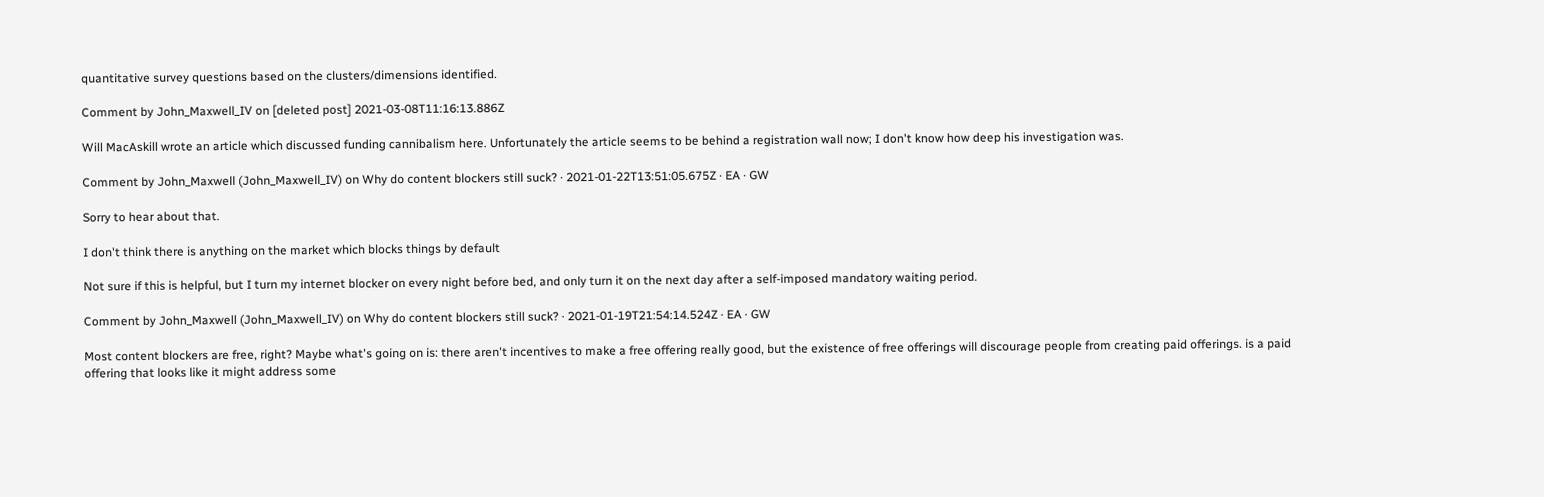quantitative survey questions based on the clusters/dimensions identified.

Comment by John_Maxwell_IV on [deleted post] 2021-03-08T11:16:13.886Z

Will MacAskill wrote an article which discussed funding cannibalism here. Unfortunately the article seems to be behind a registration wall now; I don't know how deep his investigation was.

Comment by John_Maxwell (John_Maxwell_IV) on Why do content blockers still suck? · 2021-01-22T13:51:05.675Z · EA · GW

Sorry to hear about that.

I don't think there is anything on the market which blocks things by default

Not sure if this is helpful, but I turn my internet blocker on every night before bed, and only turn it on the next day after a self-imposed mandatory waiting period.

Comment by John_Maxwell (John_Maxwell_IV) on Why do content blockers still suck? · 2021-01-19T21:54:14.524Z · EA · GW

Most content blockers are free, right? Maybe what's going on is: there aren't incentives to make a free offering really good, but the existence of free offerings will discourage people from creating paid offerings. is a paid offering that looks like it might address some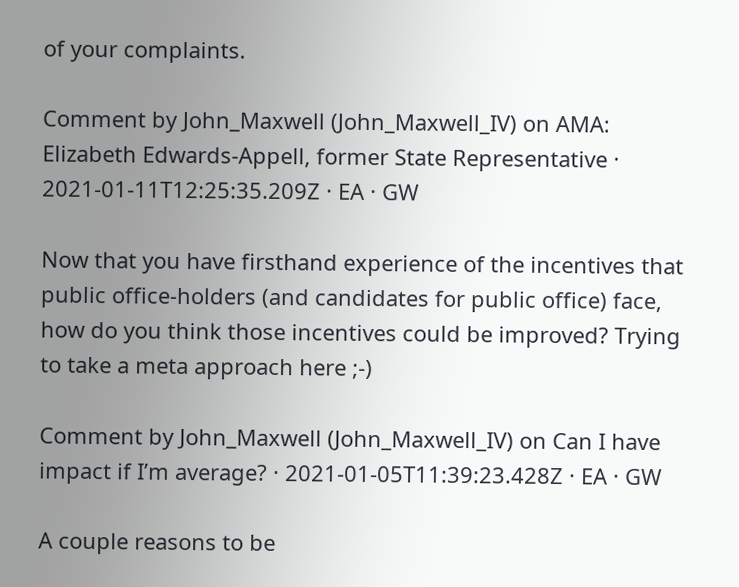of your complaints.

Comment by John_Maxwell (John_Maxwell_IV) on AMA: Elizabeth Edwards-Appell, former State Representative · 2021-01-11T12:25:35.209Z · EA · GW

Now that you have firsthand experience of the incentives that public office-holders (and candidates for public office) face, how do you think those incentives could be improved? Trying to take a meta approach here ;-)

Comment by John_Maxwell (John_Maxwell_IV) on Can I have impact if I’m average? · 2021-01-05T11:39:23.428Z · EA · GW

A couple reasons to be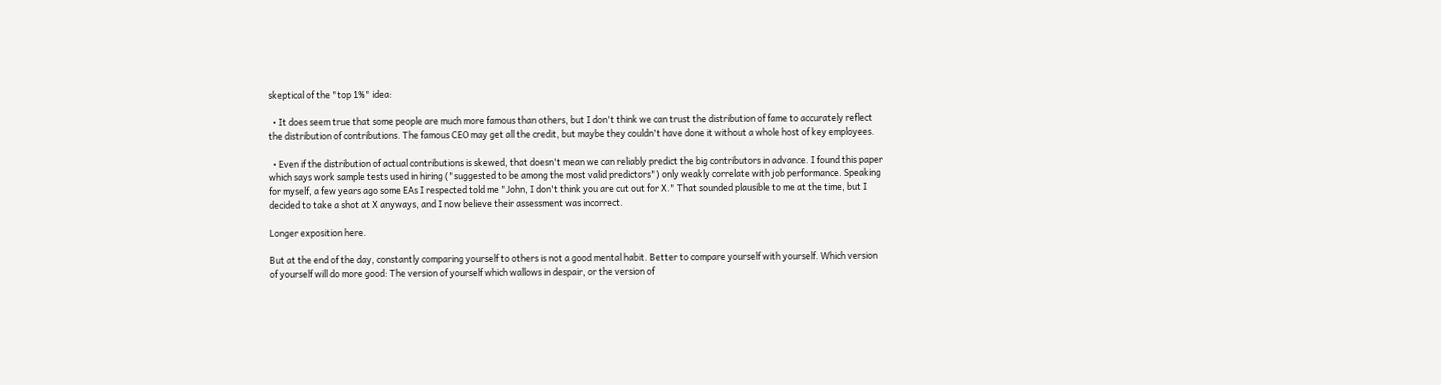skeptical of the "top 1%" idea:

  • It does seem true that some people are much more famous than others, but I don't think we can trust the distribution of fame to accurately reflect the distribution of contributions. The famous CEO may get all the credit, but maybe they couldn't have done it without a whole host of key employees.

  • Even if the distribution of actual contributions is skewed, that doesn't mean we can reliably predict the big contributors in advance. I found this paper which says work sample tests used in hiring ("suggested to be among the most valid predictors") only weakly correlate with job performance. Speaking for myself, a few years ago some EAs I respected told me "John, I don't think you are cut out for X." That sounded plausible to me at the time, but I decided to take a shot at X anyways, and I now believe their assessment was incorrect.

Longer exposition here.

But at the end of the day, constantly comparing yourself to others is not a good mental habit. Better to compare yourself with yourself. Which version of yourself will do more good: The version of yourself which wallows in despair, or the version of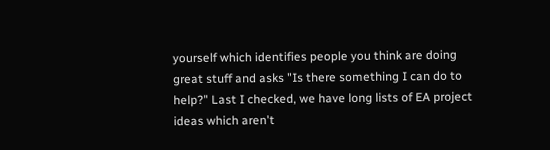yourself which identifies people you think are doing great stuff and asks "Is there something I can do to help?" Last I checked, we have long lists of EA project ideas which aren't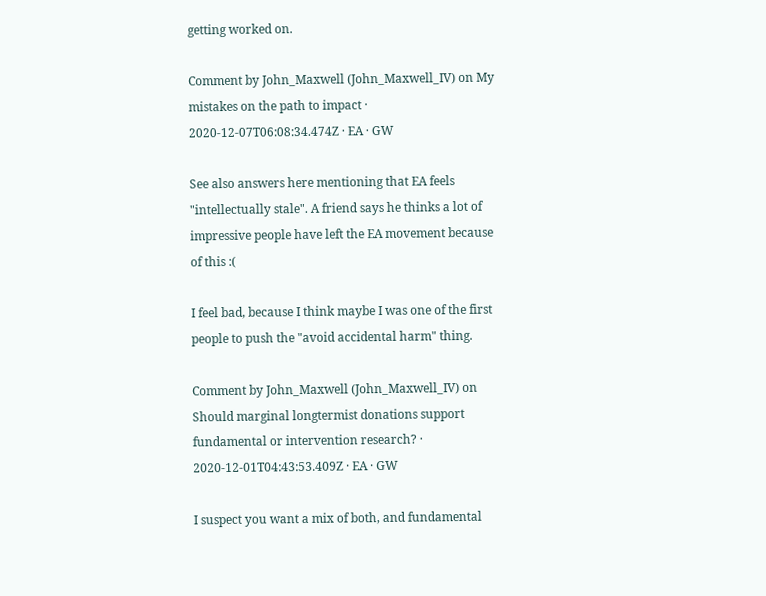getting worked on.

Comment by John_Maxwell (John_Maxwell_IV) on My mistakes on the path to impact · 2020-12-07T06:08:34.474Z · EA · GW

See also answers here mentioning that EA feels "intellectually stale". A friend says he thinks a lot of impressive people have left the EA movement because of this :(

I feel bad, because I think maybe I was one of the first people to push the "avoid accidental harm" thing.

Comment by John_Maxwell (John_Maxwell_IV) on Should marginal longtermist donations support fundamental or intervention research? · 2020-12-01T04:43:53.409Z · EA · GW

I suspect you want a mix of both, and fundamental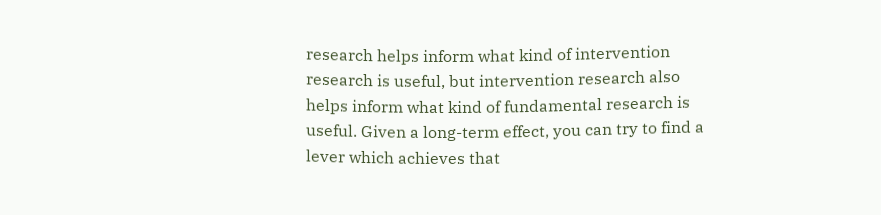research helps inform what kind of intervention research is useful, but intervention research also helps inform what kind of fundamental research is useful. Given a long-term effect, you can try to find a lever which achieves that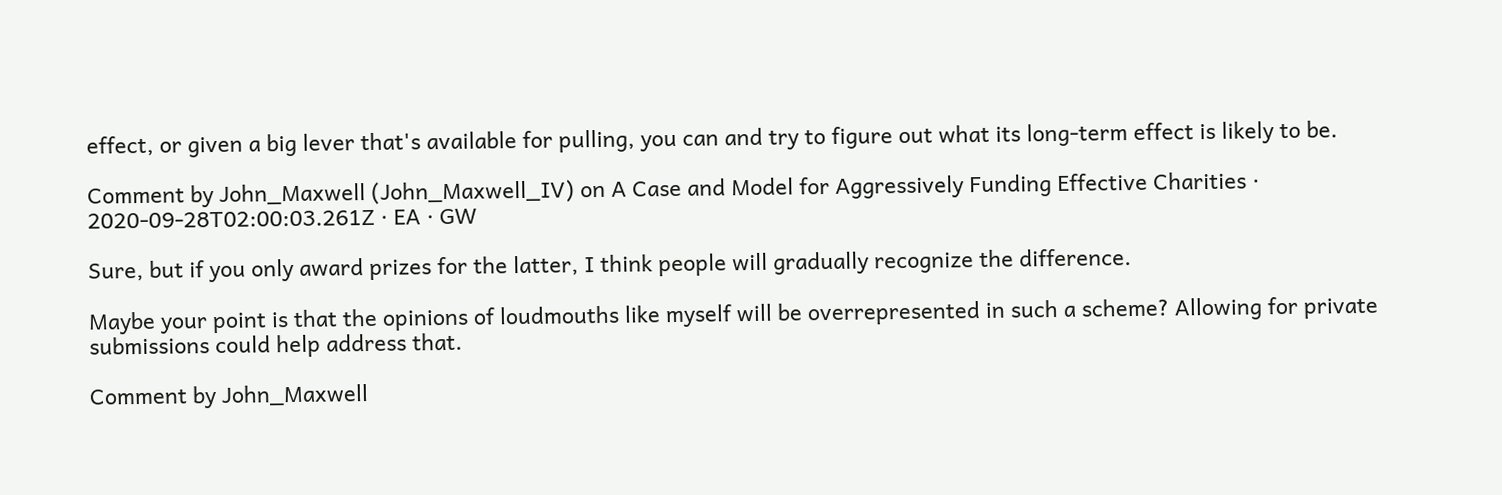effect, or given a big lever that's available for pulling, you can and try to figure out what its long-term effect is likely to be.

Comment by John_Maxwell (John_Maxwell_IV) on A Case and Model for Aggressively Funding Effective Charities · 2020-09-28T02:00:03.261Z · EA · GW

Sure, but if you only award prizes for the latter, I think people will gradually recognize the difference.

Maybe your point is that the opinions of loudmouths like myself will be overrepresented in such a scheme? Allowing for private submissions could help address that.

Comment by John_Maxwell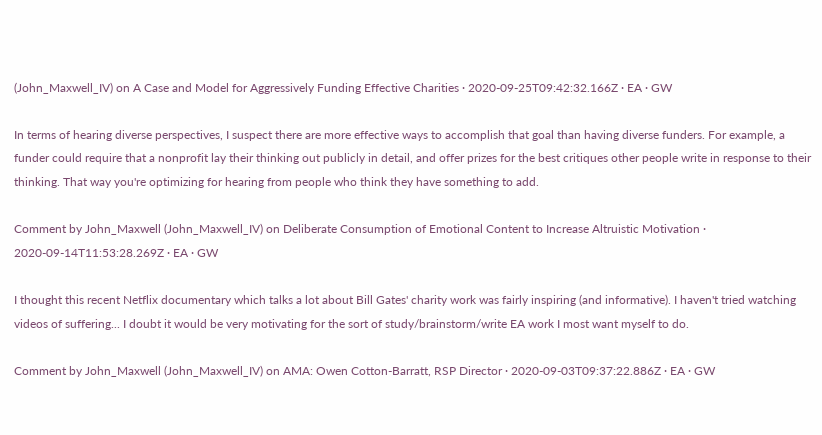(John_Maxwell_IV) on A Case and Model for Aggressively Funding Effective Charities · 2020-09-25T09:42:32.166Z · EA · GW

In terms of hearing diverse perspectives, I suspect there are more effective ways to accomplish that goal than having diverse funders. For example, a funder could require that a nonprofit lay their thinking out publicly in detail, and offer prizes for the best critiques other people write in response to their thinking. That way you're optimizing for hearing from people who think they have something to add.

Comment by John_Maxwell (John_Maxwell_IV) on Deliberate Consumption of Emotional Content to Increase Altruistic Motivation · 2020-09-14T11:53:28.269Z · EA · GW

I thought this recent Netflix documentary which talks a lot about Bill Gates' charity work was fairly inspiring (and informative). I haven't tried watching videos of suffering... I doubt it would be very motivating for the sort of study/brainstorm/write EA work I most want myself to do.

Comment by John_Maxwell (John_Maxwell_IV) on AMA: Owen Cotton-Barratt, RSP Director · 2020-09-03T09:37:22.886Z · EA · GW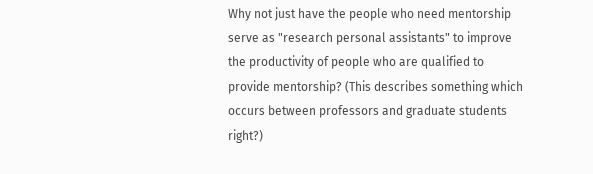Why not just have the people who need mentorship serve as "research personal assistants" to improve the productivity of people who are qualified to provide mentorship? (This describes something which occurs between professors and graduate students right?)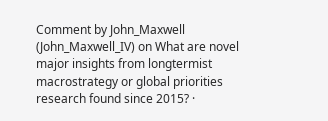Comment by John_Maxwell (John_Maxwell_IV) on What are novel major insights from longtermist macrostrategy or global priorities research found since 2015? ·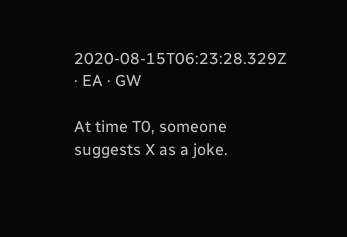2020-08-15T06:23:28.329Z · EA · GW

At time T0, someone suggests X as a joke.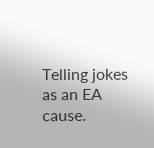Telling jokes as an EA cause.